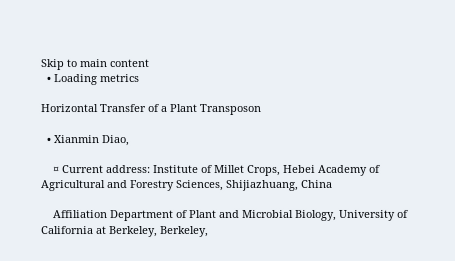Skip to main content
  • Loading metrics

Horizontal Transfer of a Plant Transposon

  • Xianmin Diao,

    ¤ Current address: Institute of Millet Crops, Hebei Academy of Agricultural and Forestry Sciences, Shijiazhuang, China

    Affiliation Department of Plant and Microbial Biology, University of California at Berkeley, Berkeley,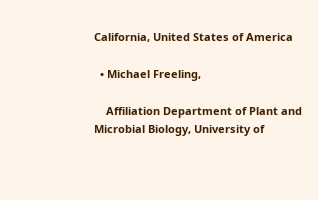California, United States of America

  • Michael Freeling,

    Affiliation Department of Plant and Microbial Biology, University of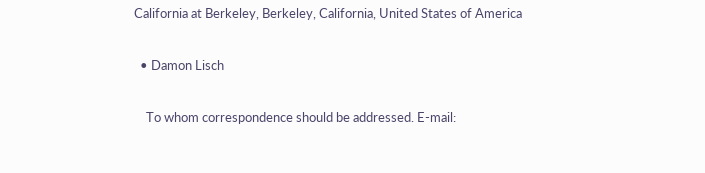California at Berkeley, Berkeley, California, United States of America

  • Damon Lisch

    To whom correspondence should be addressed. E-mail: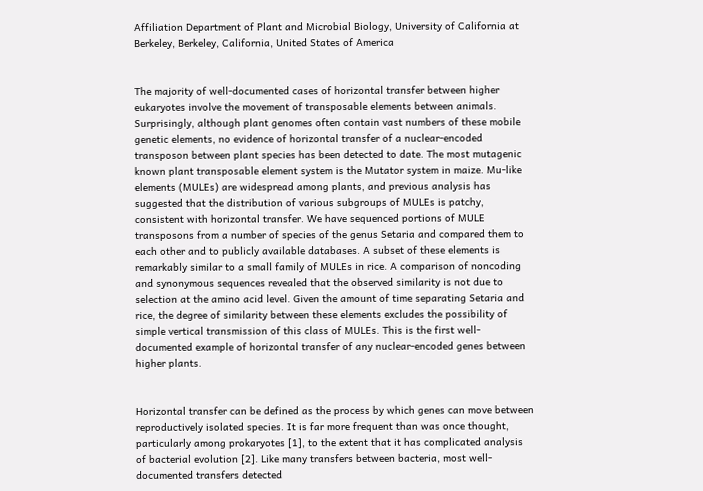Affiliation Department of Plant and Microbial Biology, University of California at Berkeley, Berkeley, California, United States of America


The majority of well-documented cases of horizontal transfer between higher eukaryotes involve the movement of transposable elements between animals. Surprisingly, although plant genomes often contain vast numbers of these mobile genetic elements, no evidence of horizontal transfer of a nuclear-encoded transposon between plant species has been detected to date. The most mutagenic known plant transposable element system is the Mutator system in maize. Mu-like elements (MULEs) are widespread among plants, and previous analysis has suggested that the distribution of various subgroups of MULEs is patchy, consistent with horizontal transfer. We have sequenced portions of MULE transposons from a number of species of the genus Setaria and compared them to each other and to publicly available databases. A subset of these elements is remarkably similar to a small family of MULEs in rice. A comparison of noncoding and synonymous sequences revealed that the observed similarity is not due to selection at the amino acid level. Given the amount of time separating Setaria and rice, the degree of similarity between these elements excludes the possibility of simple vertical transmission of this class of MULEs. This is the first well-documented example of horizontal transfer of any nuclear-encoded genes between higher plants.


Horizontal transfer can be defined as the process by which genes can move between reproductively isolated species. It is far more frequent than was once thought, particularly among prokaryotes [1], to the extent that it has complicated analysis of bacterial evolution [2]. Like many transfers between bacteria, most well-documented transfers detected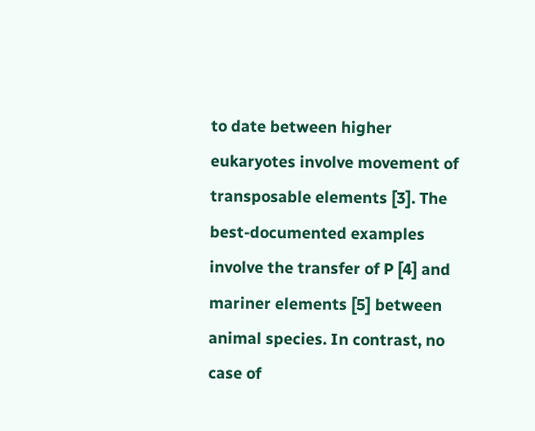to date between higher eukaryotes involve movement of transposable elements [3]. The best-documented examples involve the transfer of P [4] and mariner elements [5] between animal species. In contrast, no case of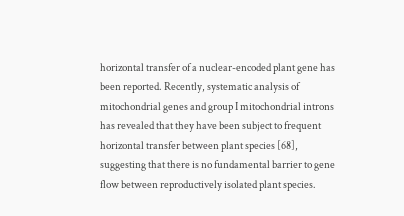horizontal transfer of a nuclear-encoded plant gene has been reported. Recently, systematic analysis of mitochondrial genes and group I mitochondrial introns has revealed that they have been subject to frequent horizontal transfer between plant species [68], suggesting that there is no fundamental barrier to gene flow between reproductively isolated plant species.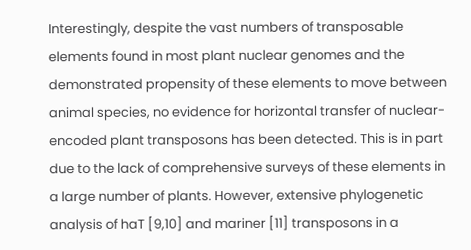Interestingly, despite the vast numbers of transposable elements found in most plant nuclear genomes and the demonstrated propensity of these elements to move between animal species, no evidence for horizontal transfer of nuclear-encoded plant transposons has been detected. This is in part due to the lack of comprehensive surveys of these elements in a large number of plants. However, extensive phylogenetic analysis of haT [9,10] and mariner [11] transposons in a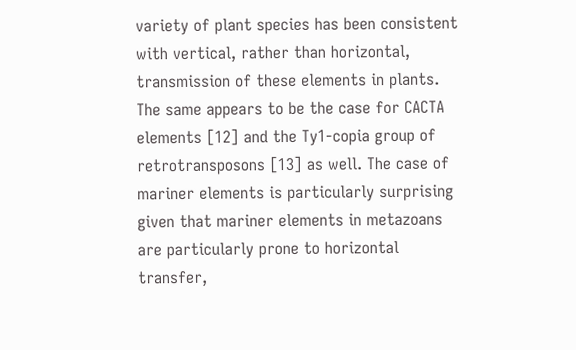variety of plant species has been consistent with vertical, rather than horizontal, transmission of these elements in plants. The same appears to be the case for CACTA elements [12] and the Ty1-copia group of retrotransposons [13] as well. The case of mariner elements is particularly surprising given that mariner elements in metazoans are particularly prone to horizontal transfer,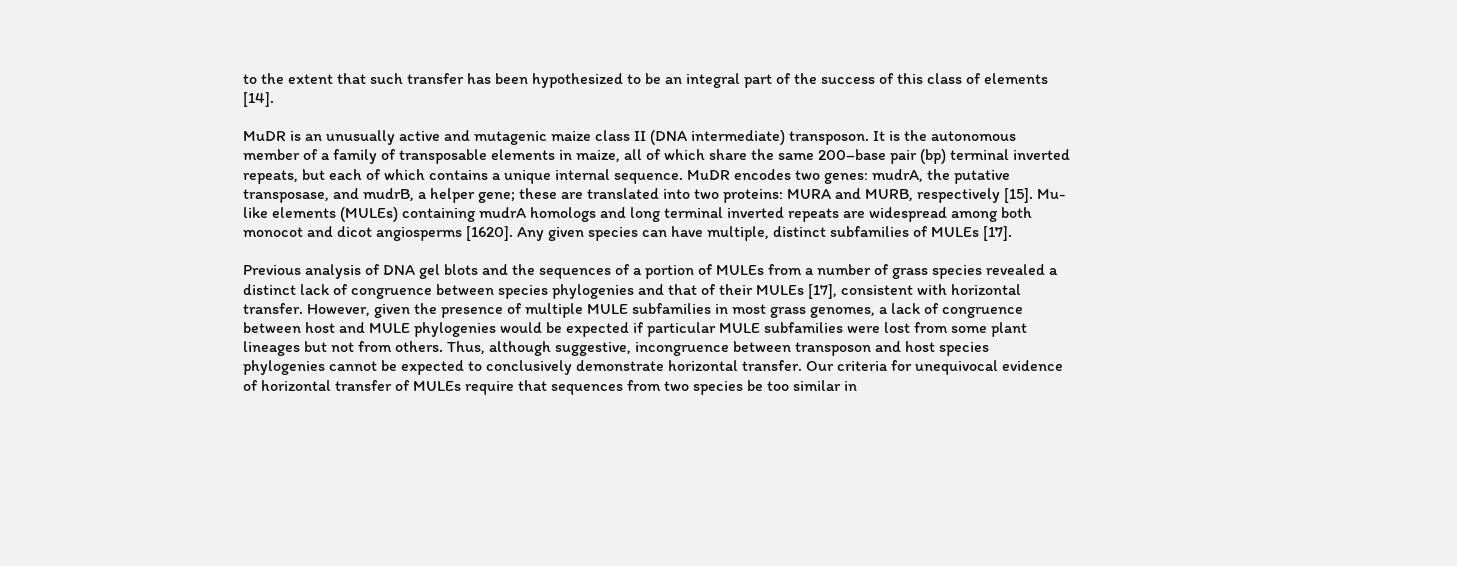to the extent that such transfer has been hypothesized to be an integral part of the success of this class of elements [14].

MuDR is an unusually active and mutagenic maize class II (DNA intermediate) transposon. It is the autonomous member of a family of transposable elements in maize, all of which share the same 200–base pair (bp) terminal inverted repeats, but each of which contains a unique internal sequence. MuDR encodes two genes: mudrA, the putative transposase, and mudrB, a helper gene; these are translated into two proteins: MURA and MURB, respectively [15]. Mu-like elements (MULEs) containing mudrA homologs and long terminal inverted repeats are widespread among both monocot and dicot angiosperms [1620]. Any given species can have multiple, distinct subfamilies of MULEs [17].

Previous analysis of DNA gel blots and the sequences of a portion of MULEs from a number of grass species revealed a distinct lack of congruence between species phylogenies and that of their MULEs [17], consistent with horizontal transfer. However, given the presence of multiple MULE subfamilies in most grass genomes, a lack of congruence between host and MULE phylogenies would be expected if particular MULE subfamilies were lost from some plant lineages but not from others. Thus, although suggestive, incongruence between transposon and host species phylogenies cannot be expected to conclusively demonstrate horizontal transfer. Our criteria for unequivocal evidence of horizontal transfer of MULEs require that sequences from two species be too similar in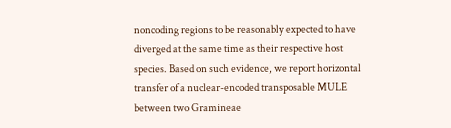noncoding regions to be reasonably expected to have diverged at the same time as their respective host species. Based on such evidence, we report horizontal transfer of a nuclear-encoded transposable MULE between two Gramineae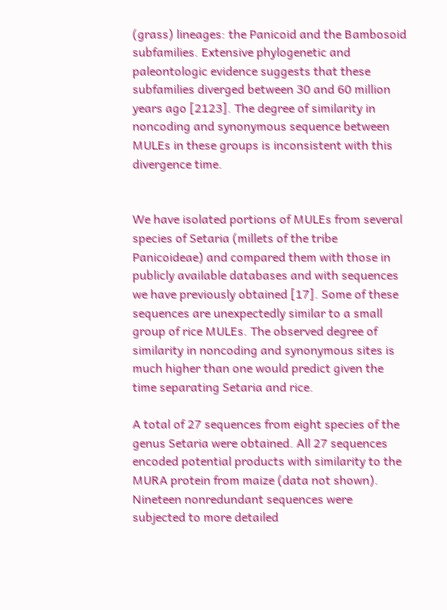(grass) lineages: the Panicoid and the Bambosoid subfamilies. Extensive phylogenetic and paleontologic evidence suggests that these subfamilies diverged between 30 and 60 million years ago [2123]. The degree of similarity in noncoding and synonymous sequence between MULEs in these groups is inconsistent with this divergence time.


We have isolated portions of MULEs from several species of Setaria (millets of the tribe Panicoideae) and compared them with those in publicly available databases and with sequences we have previously obtained [17]. Some of these sequences are unexpectedly similar to a small group of rice MULEs. The observed degree of similarity in noncoding and synonymous sites is much higher than one would predict given the time separating Setaria and rice.

A total of 27 sequences from eight species of the genus Setaria were obtained. All 27 sequences encoded potential products with similarity to the MURA protein from maize (data not shown). Nineteen nonredundant sequences were subjected to more detailed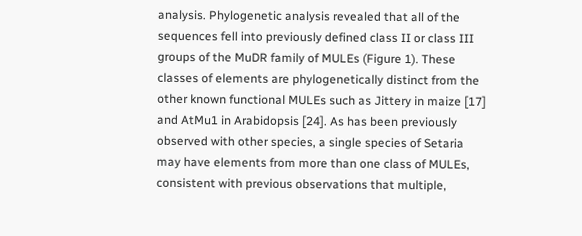analysis. Phylogenetic analysis revealed that all of the sequences fell into previously defined class II or class III groups of the MuDR family of MULEs (Figure 1). These classes of elements are phylogenetically distinct from the other known functional MULEs such as Jittery in maize [17] and AtMu1 in Arabidopsis [24]. As has been previously observed with other species, a single species of Setaria may have elements from more than one class of MULEs, consistent with previous observations that multiple,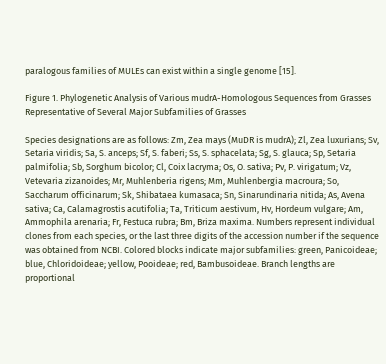paralogous families of MULEs can exist within a single genome [15].

Figure 1. Phylogenetic Analysis of Various mudrA-Homologous Sequences from Grasses Representative of Several Major Subfamilies of Grasses

Species designations are as follows: Zm, Zea mays (MuDR is mudrA); Zl, Zea luxurians; Sv, Setaria viridis; Sa, S. anceps; Sf, S. faberi; Ss, S. sphacelata; Sg, S. glauca; Sp, Setaria palmifolia; Sb, Sorghum bicolor; Cl, Coix lacryma; Os, O. sativa; Pv, P. virigatum; Vz, Vetevaria zizanoides; Mr, Muhlenberia rigens; Mm, Muhlenbergia macroura; So, Saccharum officinarum; Sk, Shibataea kumasaca; Sn, Sinarundinaria nitida; As, Avena sativa; Ca, Calamagrostis acutifolia; Ta, Triticum aestivum, Hv, Hordeum vulgare; Am, Ammophila arenaria; Fr, Festuca rubra; Bm, Briza maxima. Numbers represent individual clones from each species, or the last three digits of the accession number if the sequence was obtained from NCBI. Colored blocks indicate major subfamilies: green, Panicoideae; blue, Chloridoideae; yellow, Pooideae; red, Bambusoideae. Branch lengths are proportional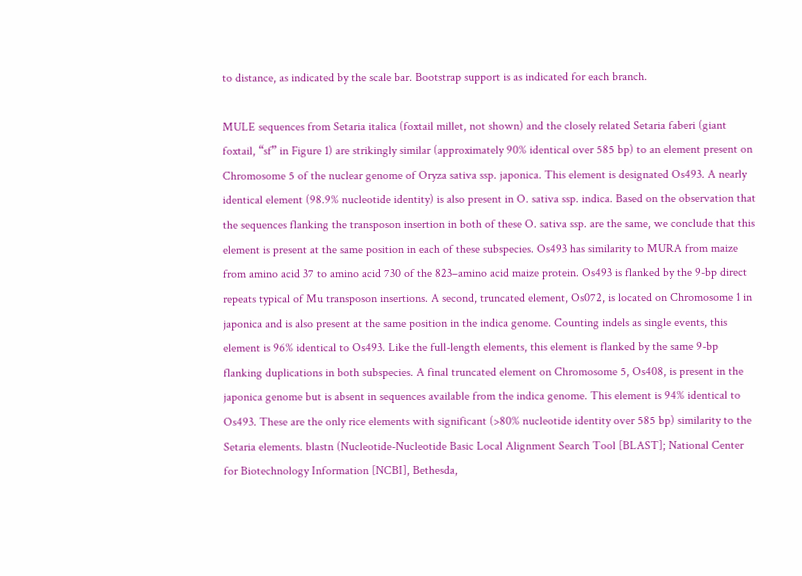to distance, as indicated by the scale bar. Bootstrap support is as indicated for each branch.

MULE sequences from Setaria italica (foxtail millet, not shown) and the closely related Setaria faberi (giant foxtail, “sf” in Figure 1) are strikingly similar (approximately 90% identical over 585 bp) to an element present on Chromosome 5 of the nuclear genome of Oryza sativa ssp. japonica. This element is designated Os493. A nearly identical element (98.9% nucleotide identity) is also present in O. sativa ssp. indica. Based on the observation that the sequences flanking the transposon insertion in both of these O. sativa ssp. are the same, we conclude that this element is present at the same position in each of these subspecies. Os493 has similarity to MURA from maize from amino acid 37 to amino acid 730 of the 823–amino acid maize protein. Os493 is flanked by the 9-bp direct repeats typical of Mu transposon insertions. A second, truncated element, Os072, is located on Chromosome 1 in japonica and is also present at the same position in the indica genome. Counting indels as single events, this element is 96% identical to Os493. Like the full-length elements, this element is flanked by the same 9-bp flanking duplications in both subspecies. A final truncated element on Chromosome 5, Os408, is present in the japonica genome but is absent in sequences available from the indica genome. This element is 94% identical to Os493. These are the only rice elements with significant (>80% nucleotide identity over 585 bp) similarity to the Setaria elements. blastn (Nucleotide-Nucleotide Basic Local Alignment Search Tool [BLAST]; National Center for Biotechnology Information [NCBI], Bethesda,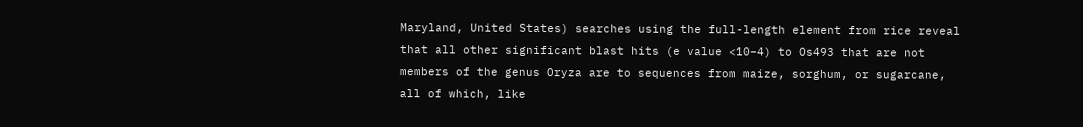Maryland, United States) searches using the full-length element from rice reveal that all other significant blast hits (e value <10−4) to Os493 that are not members of the genus Oryza are to sequences from maize, sorghum, or sugarcane, all of which, like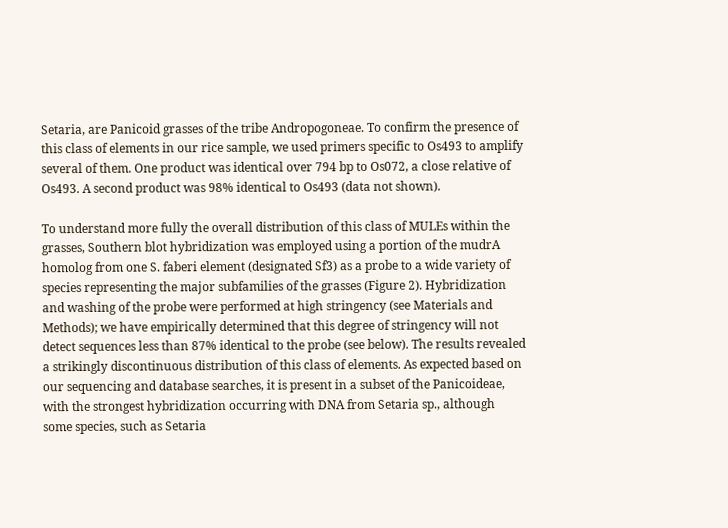Setaria, are Panicoid grasses of the tribe Andropogoneae. To confirm the presence of this class of elements in our rice sample, we used primers specific to Os493 to amplify several of them. One product was identical over 794 bp to Os072, a close relative of Os493. A second product was 98% identical to Os493 (data not shown).

To understand more fully the overall distribution of this class of MULEs within the grasses, Southern blot hybridization was employed using a portion of the mudrA homolog from one S. faberi element (designated Sf3) as a probe to a wide variety of species representing the major subfamilies of the grasses (Figure 2). Hybridization and washing of the probe were performed at high stringency (see Materials and Methods); we have empirically determined that this degree of stringency will not detect sequences less than 87% identical to the probe (see below). The results revealed a strikingly discontinuous distribution of this class of elements. As expected based on our sequencing and database searches, it is present in a subset of the Panicoideae, with the strongest hybridization occurring with DNA from Setaria sp., although some species, such as Setaria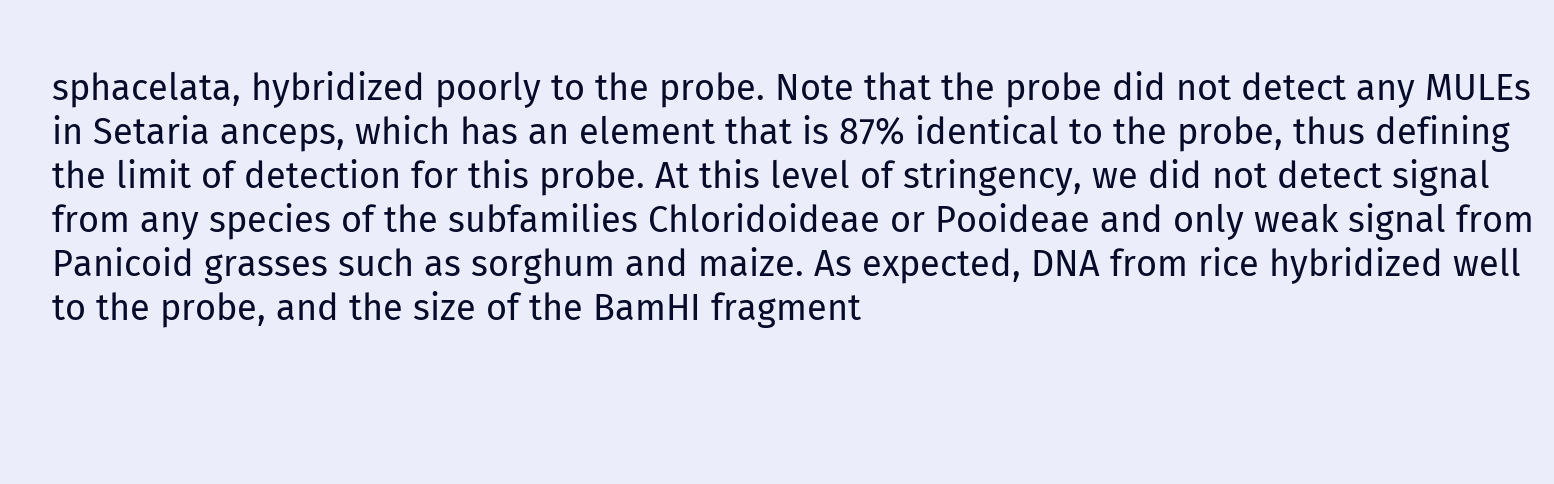sphacelata, hybridized poorly to the probe. Note that the probe did not detect any MULEs in Setaria anceps, which has an element that is 87% identical to the probe, thus defining the limit of detection for this probe. At this level of stringency, we did not detect signal from any species of the subfamilies Chloridoideae or Pooideae and only weak signal from Panicoid grasses such as sorghum and maize. As expected, DNA from rice hybridized well to the probe, and the size of the BamHI fragment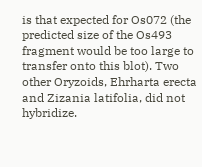is that expected for Os072 (the predicted size of the Os493 fragment would be too large to transfer onto this blot). Two other Oryzoids, Ehrharta erecta and Zizania latifolia, did not hybridize.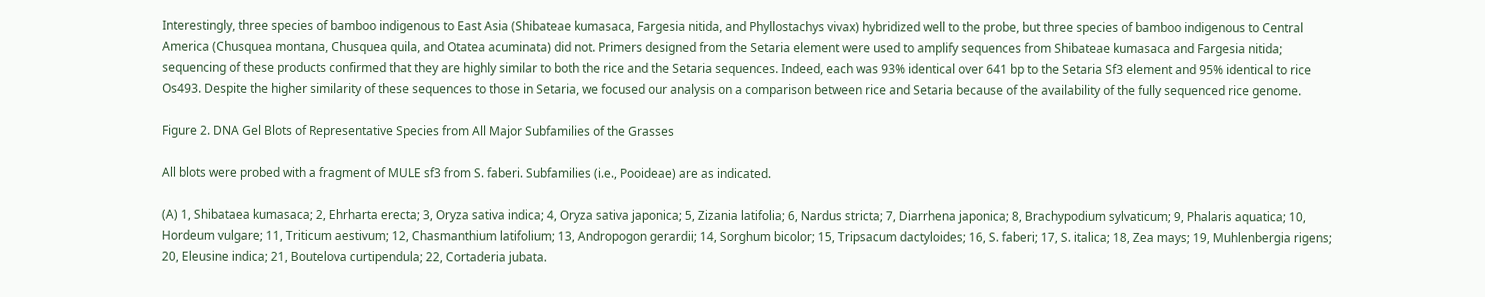Interestingly, three species of bamboo indigenous to East Asia (Shibateae kumasaca, Fargesia nitida, and Phyllostachys vivax) hybridized well to the probe, but three species of bamboo indigenous to Central America (Chusquea montana, Chusquea quila, and Otatea acuminata) did not. Primers designed from the Setaria element were used to amplify sequences from Shibateae kumasaca and Fargesia nitida; sequencing of these products confirmed that they are highly similar to both the rice and the Setaria sequences. Indeed, each was 93% identical over 641 bp to the Setaria Sf3 element and 95% identical to rice Os493. Despite the higher similarity of these sequences to those in Setaria, we focused our analysis on a comparison between rice and Setaria because of the availability of the fully sequenced rice genome.

Figure 2. DNA Gel Blots of Representative Species from All Major Subfamilies of the Grasses

All blots were probed with a fragment of MULE sf3 from S. faberi. Subfamilies (i.e., Pooideae) are as indicated.

(A) 1, Shibataea kumasaca; 2, Ehrharta erecta; 3, Oryza sativa indica; 4, Oryza sativa japonica; 5, Zizania latifolia; 6, Nardus stricta; 7, Diarrhena japonica; 8, Brachypodium sylvaticum; 9, Phalaris aquatica; 10, Hordeum vulgare; 11, Triticum aestivum; 12, Chasmanthium latifolium; 13, Andropogon gerardii; 14, Sorghum bicolor; 15, Tripsacum dactyloides; 16, S. faberi; 17, S. italica; 18, Zea mays; 19, Muhlenbergia rigens; 20, Eleusine indica; 21, Boutelova curtipendula; 22, Cortaderia jubata.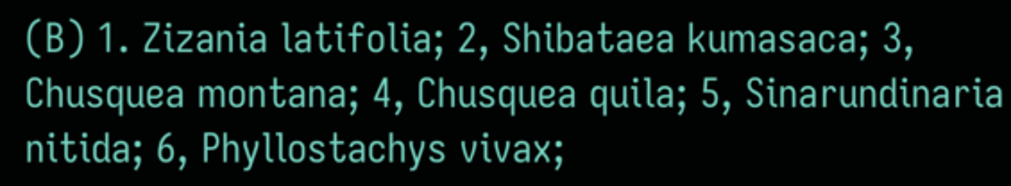(B) 1. Zizania latifolia; 2, Shibataea kumasaca; 3, Chusquea montana; 4, Chusquea quila; 5, Sinarundinaria nitida; 6, Phyllostachys vivax;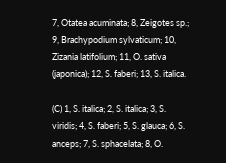7, Otatea acuminata; 8, Zeigotes sp.; 9, Brachypodium sylvaticum; 10, Zizania latifolium; 11, O. sativa (japonica); 12, S. faberi; 13, S. italica.

(C) 1, S. italica; 2, S. italica; 3, S. viridis; 4, S. faberi; 5, S. glauca; 6, S. anceps; 7, S. sphacelata; 8, O.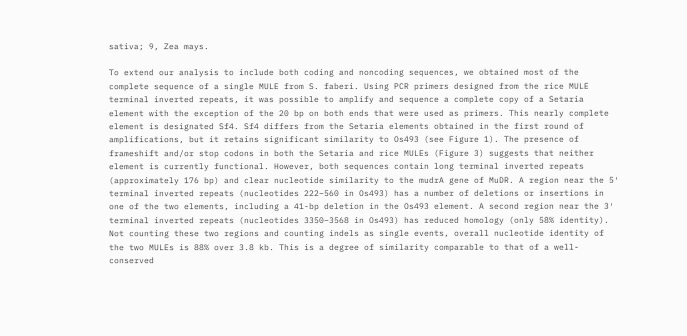sativa; 9, Zea mays.

To extend our analysis to include both coding and noncoding sequences, we obtained most of the complete sequence of a single MULE from S. faberi. Using PCR primers designed from the rice MULE terminal inverted repeats, it was possible to amplify and sequence a complete copy of a Setaria element with the exception of the 20 bp on both ends that were used as primers. This nearly complete element is designated Sf4. Sf4 differs from the Setaria elements obtained in the first round of amplifications, but it retains significant similarity to Os493 (see Figure 1). The presence of frameshift and/or stop codons in both the Setaria and rice MULEs (Figure 3) suggests that neither element is currently functional. However, both sequences contain long terminal inverted repeats (approximately 176 bp) and clear nucleotide similarity to the mudrA gene of MuDR. A region near the 5′ terminal inverted repeats (nucleotides 222–560 in Os493) has a number of deletions or insertions in one of the two elements, including a 41-bp deletion in the Os493 element. A second region near the 3′ terminal inverted repeats (nucleotides 3350–3568 in Os493) has reduced homology (only 58% identity). Not counting these two regions and counting indels as single events, overall nucleotide identity of the two MULEs is 88% over 3.8 kb. This is a degree of similarity comparable to that of a well-conserved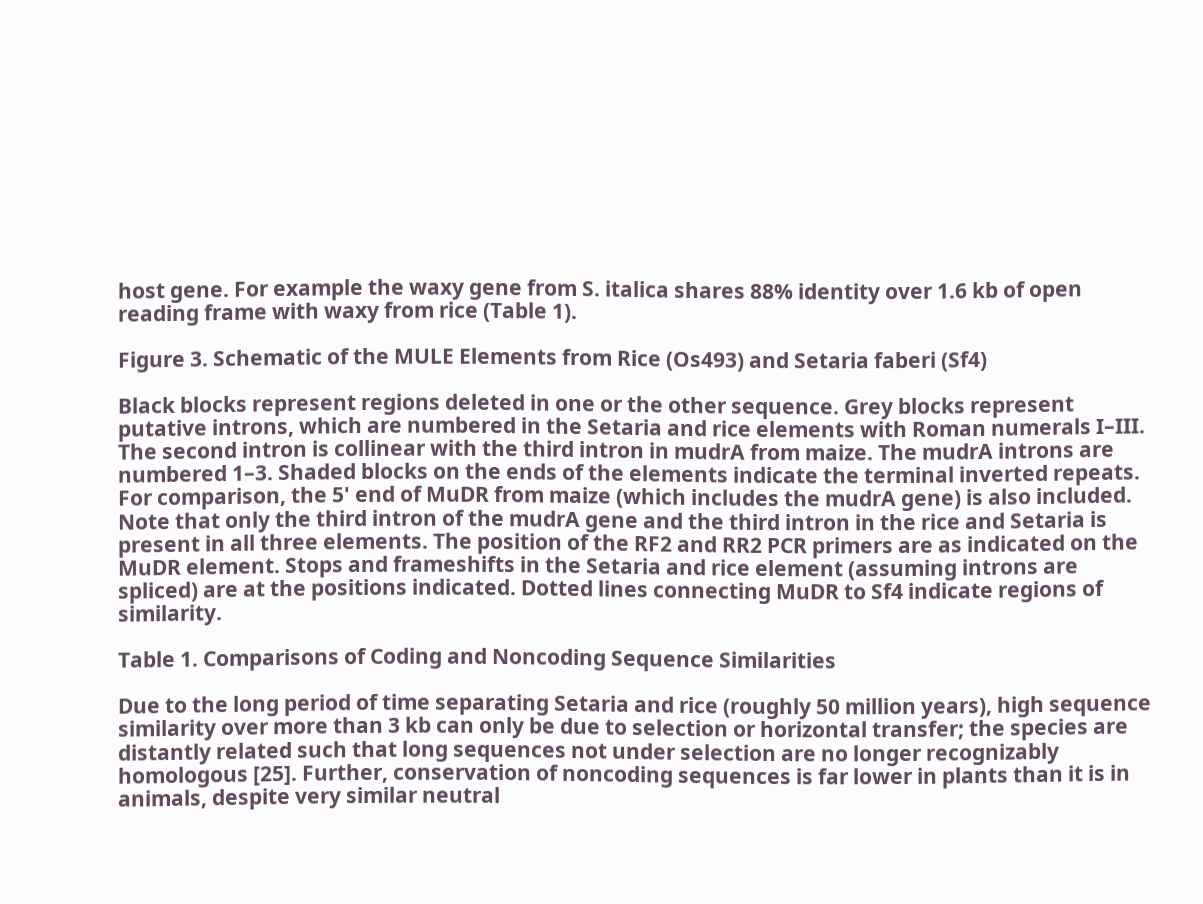host gene. For example the waxy gene from S. italica shares 88% identity over 1.6 kb of open reading frame with waxy from rice (Table 1).

Figure 3. Schematic of the MULE Elements from Rice (Os493) and Setaria faberi (Sf4)

Black blocks represent regions deleted in one or the other sequence. Grey blocks represent putative introns, which are numbered in the Setaria and rice elements with Roman numerals I–III. The second intron is collinear with the third intron in mudrA from maize. The mudrA introns are numbered 1–3. Shaded blocks on the ends of the elements indicate the terminal inverted repeats. For comparison, the 5' end of MuDR from maize (which includes the mudrA gene) is also included. Note that only the third intron of the mudrA gene and the third intron in the rice and Setaria is present in all three elements. The position of the RF2 and RR2 PCR primers are as indicated on the MuDR element. Stops and frameshifts in the Setaria and rice element (assuming introns are spliced) are at the positions indicated. Dotted lines connecting MuDR to Sf4 indicate regions of similarity.

Table 1. Comparisons of Coding and Noncoding Sequence Similarities

Due to the long period of time separating Setaria and rice (roughly 50 million years), high sequence similarity over more than 3 kb can only be due to selection or horizontal transfer; the species are distantly related such that long sequences not under selection are no longer recognizably homologous [25]. Further, conservation of noncoding sequences is far lower in plants than it is in animals, despite very similar neutral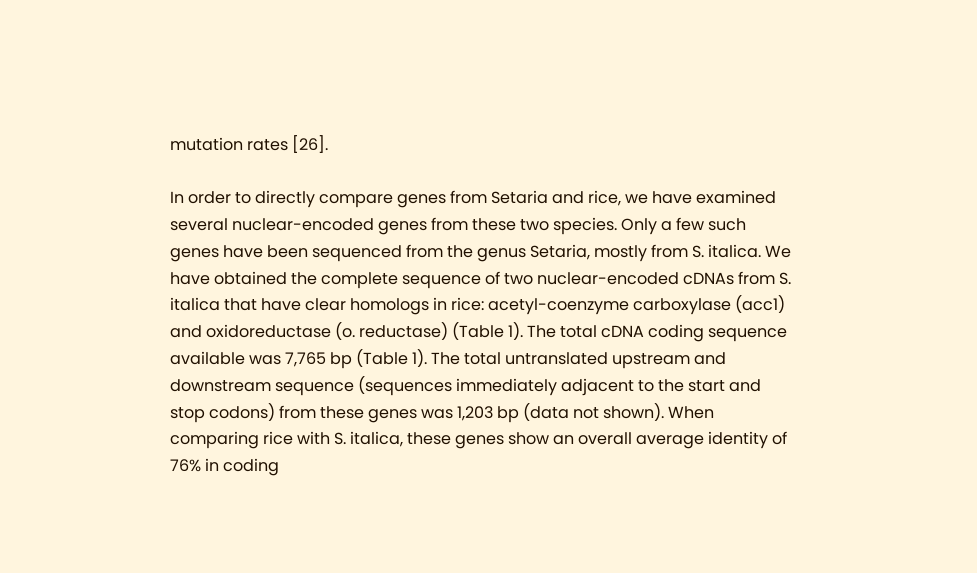mutation rates [26].

In order to directly compare genes from Setaria and rice, we have examined several nuclear-encoded genes from these two species. Only a few such genes have been sequenced from the genus Setaria, mostly from S. italica. We have obtained the complete sequence of two nuclear-encoded cDNAs from S. italica that have clear homologs in rice: acetyl-coenzyme carboxylase (acc1) and oxidoreductase (o. reductase) (Table 1). The total cDNA coding sequence available was 7,765 bp (Table 1). The total untranslated upstream and downstream sequence (sequences immediately adjacent to the start and stop codons) from these genes was 1,203 bp (data not shown). When comparing rice with S. italica, these genes show an overall average identity of 76% in coding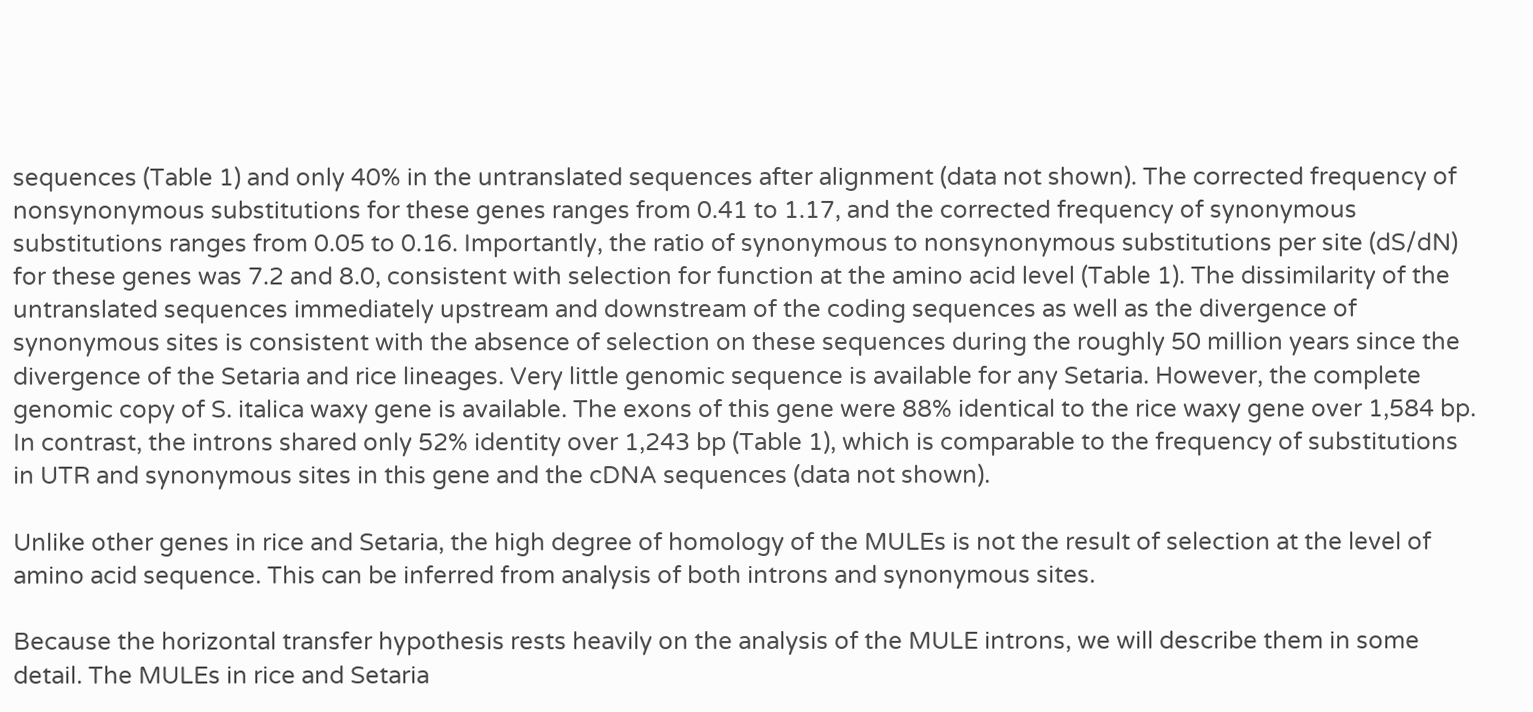sequences (Table 1) and only 40% in the untranslated sequences after alignment (data not shown). The corrected frequency of nonsynonymous substitutions for these genes ranges from 0.41 to 1.17, and the corrected frequency of synonymous substitutions ranges from 0.05 to 0.16. Importantly, the ratio of synonymous to nonsynonymous substitutions per site (dS/dN) for these genes was 7.2 and 8.0, consistent with selection for function at the amino acid level (Table 1). The dissimilarity of the untranslated sequences immediately upstream and downstream of the coding sequences as well as the divergence of synonymous sites is consistent with the absence of selection on these sequences during the roughly 50 million years since the divergence of the Setaria and rice lineages. Very little genomic sequence is available for any Setaria. However, the complete genomic copy of S. italica waxy gene is available. The exons of this gene were 88% identical to the rice waxy gene over 1,584 bp. In contrast, the introns shared only 52% identity over 1,243 bp (Table 1), which is comparable to the frequency of substitutions in UTR and synonymous sites in this gene and the cDNA sequences (data not shown).

Unlike other genes in rice and Setaria, the high degree of homology of the MULEs is not the result of selection at the level of amino acid sequence. This can be inferred from analysis of both introns and synonymous sites.

Because the horizontal transfer hypothesis rests heavily on the analysis of the MULE introns, we will describe them in some detail. The MULEs in rice and Setaria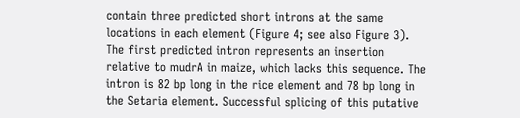contain three predicted short introns at the same locations in each element (Figure 4; see also Figure 3). The first predicted intron represents an insertion relative to mudrA in maize, which lacks this sequence. The intron is 82 bp long in the rice element and 78 bp long in the Setaria element. Successful splicing of this putative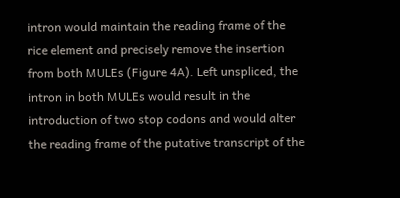intron would maintain the reading frame of the rice element and precisely remove the insertion from both MULEs (Figure 4A). Left unspliced, the intron in both MULEs would result in the introduction of two stop codons and would alter the reading frame of the putative transcript of the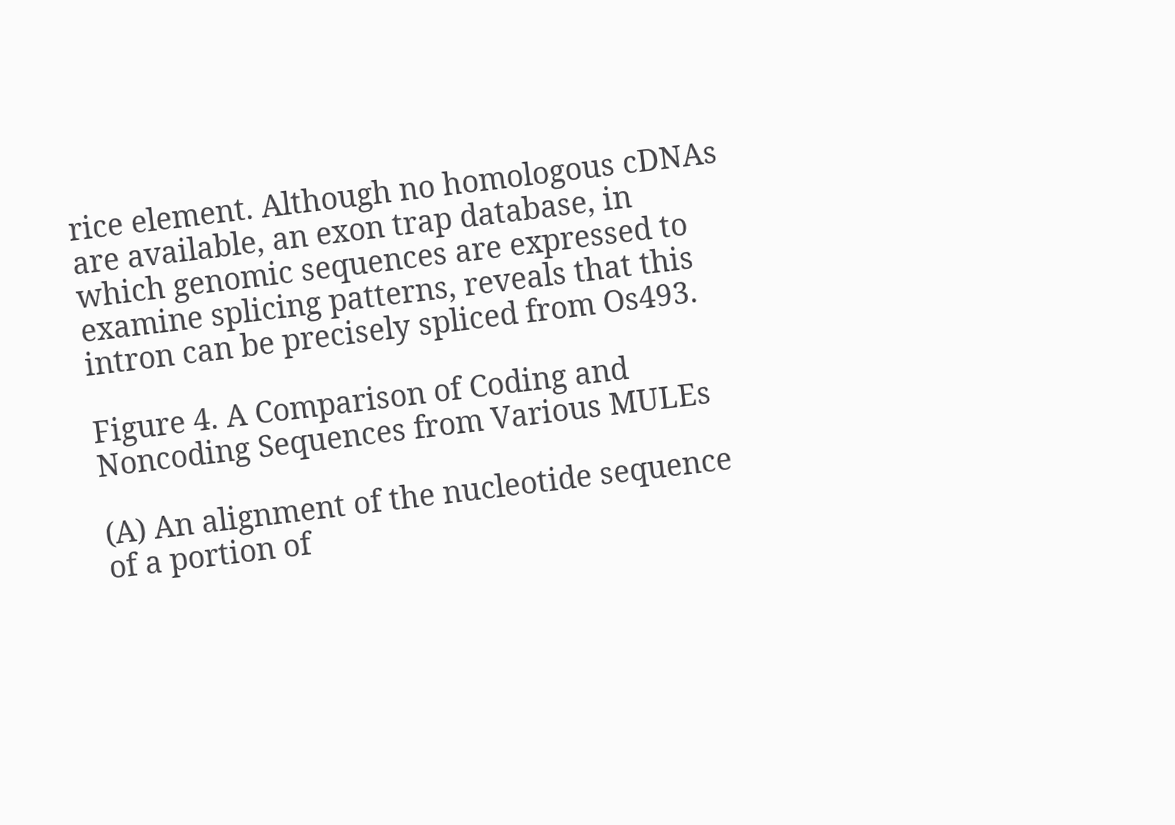rice element. Although no homologous cDNAs are available, an exon trap database, in which genomic sequences are expressed to examine splicing patterns, reveals that this intron can be precisely spliced from Os493.

Figure 4. A Comparison of Coding and Noncoding Sequences from Various MULEs

(A) An alignment of the nucleotide sequence of a portion of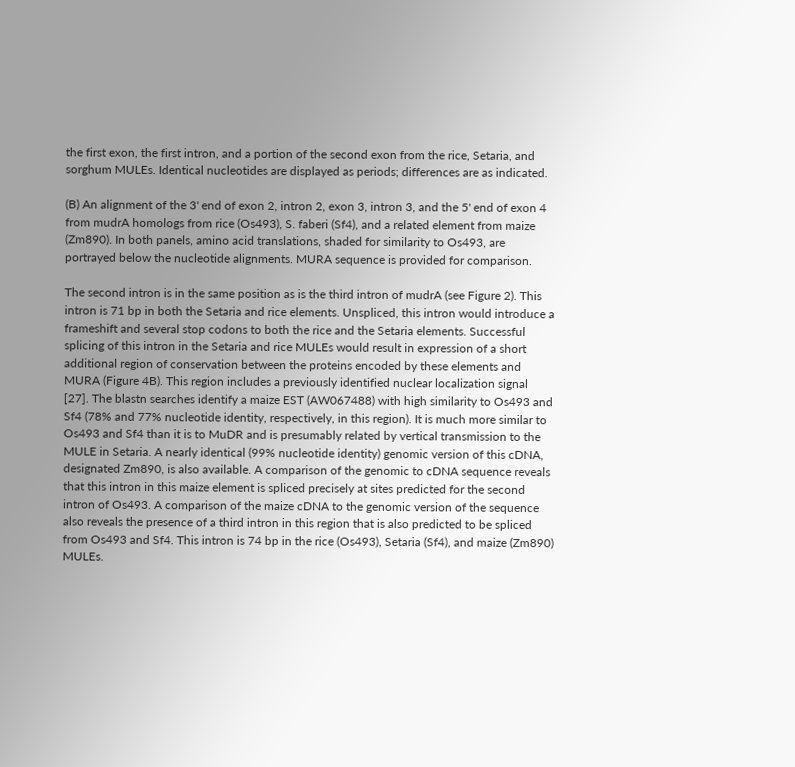the first exon, the first intron, and a portion of the second exon from the rice, Setaria, and sorghum MULEs. Identical nucleotides are displayed as periods; differences are as indicated.

(B) An alignment of the 3' end of exon 2, intron 2, exon 3, intron 3, and the 5' end of exon 4 from mudrA homologs from rice (Os493), S. faberi (Sf4), and a related element from maize (Zm890). In both panels, amino acid translations, shaded for similarity to Os493, are portrayed below the nucleotide alignments. MURA sequence is provided for comparison.

The second intron is in the same position as is the third intron of mudrA (see Figure 2). This intron is 71 bp in both the Setaria and rice elements. Unspliced, this intron would introduce a frameshift and several stop codons to both the rice and the Setaria elements. Successful splicing of this intron in the Setaria and rice MULEs would result in expression of a short additional region of conservation between the proteins encoded by these elements and MURA (Figure 4B). This region includes a previously identified nuclear localization signal [27]. The blastn searches identify a maize EST (AW067488) with high similarity to Os493 and Sf4 (78% and 77% nucleotide identity, respectively, in this region). It is much more similar to Os493 and Sf4 than it is to MuDR and is presumably related by vertical transmission to the MULE in Setaria. A nearly identical (99% nucleotide identity) genomic version of this cDNA, designated Zm890, is also available. A comparison of the genomic to cDNA sequence reveals that this intron in this maize element is spliced precisely at sites predicted for the second intron of Os493. A comparison of the maize cDNA to the genomic version of the sequence also reveals the presence of a third intron in this region that is also predicted to be spliced from Os493 and Sf4. This intron is 74 bp in the rice (Os493), Setaria (Sf4), and maize (Zm890) MULEs.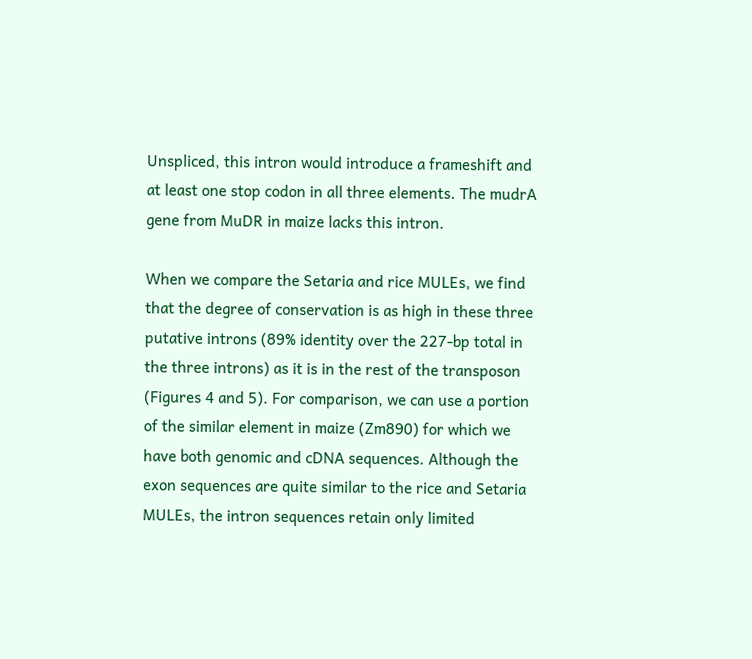Unspliced, this intron would introduce a frameshift and at least one stop codon in all three elements. The mudrA gene from MuDR in maize lacks this intron.

When we compare the Setaria and rice MULEs, we find that the degree of conservation is as high in these three putative introns (89% identity over the 227-bp total in the three introns) as it is in the rest of the transposon (Figures 4 and 5). For comparison, we can use a portion of the similar element in maize (Zm890) for which we have both genomic and cDNA sequences. Although the exon sequences are quite similar to the rice and Setaria MULEs, the intron sequences retain only limited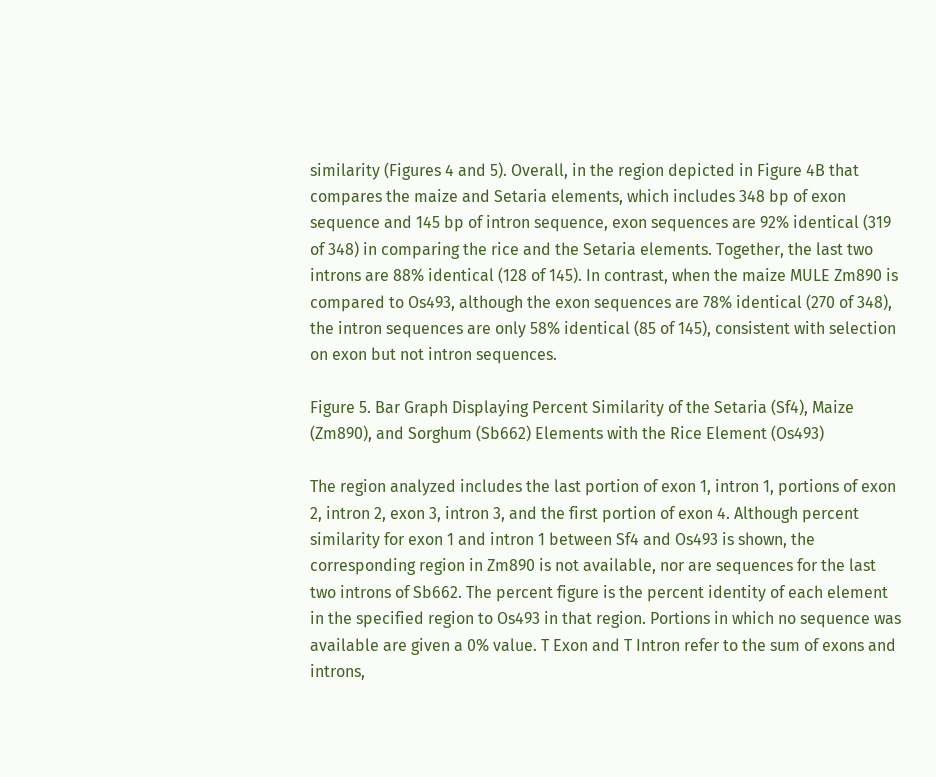similarity (Figures 4 and 5). Overall, in the region depicted in Figure 4B that compares the maize and Setaria elements, which includes 348 bp of exon sequence and 145 bp of intron sequence, exon sequences are 92% identical (319 of 348) in comparing the rice and the Setaria elements. Together, the last two introns are 88% identical (128 of 145). In contrast, when the maize MULE Zm890 is compared to Os493, although the exon sequences are 78% identical (270 of 348), the intron sequences are only 58% identical (85 of 145), consistent with selection on exon but not intron sequences.

Figure 5. Bar Graph Displaying Percent Similarity of the Setaria (Sf4), Maize (Zm890), and Sorghum (Sb662) Elements with the Rice Element (Os493)

The region analyzed includes the last portion of exon 1, intron 1, portions of exon 2, intron 2, exon 3, intron 3, and the first portion of exon 4. Although percent similarity for exon 1 and intron 1 between Sf4 and Os493 is shown, the corresponding region in Zm890 is not available, nor are sequences for the last two introns of Sb662. The percent figure is the percent identity of each element in the specified region to Os493 in that region. Portions in which no sequence was available are given a 0% value. T Exon and T Intron refer to the sum of exons and introns,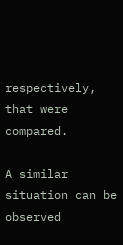respectively, that were compared.

A similar situation can be observed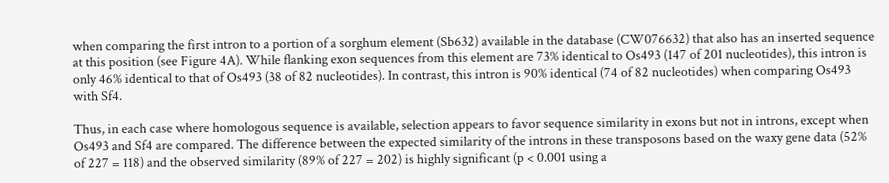when comparing the first intron to a portion of a sorghum element (Sb632) available in the database (CW076632) that also has an inserted sequence at this position (see Figure 4A). While flanking exon sequences from this element are 73% identical to Os493 (147 of 201 nucleotides), this intron is only 46% identical to that of Os493 (38 of 82 nucleotides). In contrast, this intron is 90% identical (74 of 82 nucleotides) when comparing Os493 with Sf4.

Thus, in each case where homologous sequence is available, selection appears to favor sequence similarity in exons but not in introns, except when Os493 and Sf4 are compared. The difference between the expected similarity of the introns in these transposons based on the waxy gene data (52% of 227 = 118) and the observed similarity (89% of 227 = 202) is highly significant (p < 0.001 using a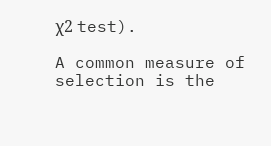χ2 test).

A common measure of selection is the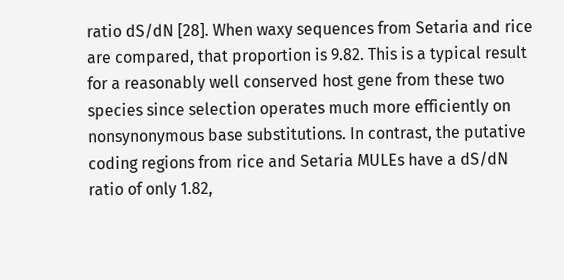ratio dS/dN [28]. When waxy sequences from Setaria and rice are compared, that proportion is 9.82. This is a typical result for a reasonably well conserved host gene from these two species since selection operates much more efficiently on nonsynonymous base substitutions. In contrast, the putative coding regions from rice and Setaria MULEs have a dS/dN ratio of only 1.82,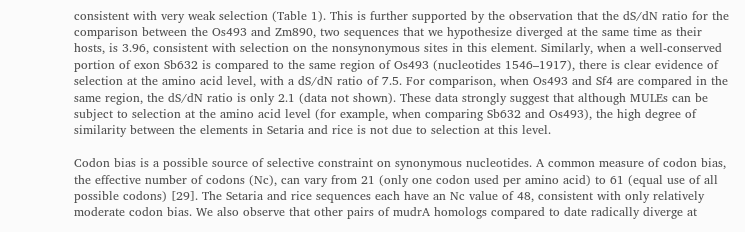consistent with very weak selection (Table 1). This is further supported by the observation that the dS/dN ratio for the comparison between the Os493 and Zm890, two sequences that we hypothesize diverged at the same time as their hosts, is 3.96, consistent with selection on the nonsynonymous sites in this element. Similarly, when a well-conserved portion of exon Sb632 is compared to the same region of Os493 (nucleotides 1546–1917), there is clear evidence of selection at the amino acid level, with a dS/dN ratio of 7.5. For comparison, when Os493 and Sf4 are compared in the same region, the dS/dN ratio is only 2.1 (data not shown). These data strongly suggest that although MULEs can be subject to selection at the amino acid level (for example, when comparing Sb632 and Os493), the high degree of similarity between the elements in Setaria and rice is not due to selection at this level.

Codon bias is a possible source of selective constraint on synonymous nucleotides. A common measure of codon bias, the effective number of codons (Nc), can vary from 21 (only one codon used per amino acid) to 61 (equal use of all possible codons) [29]. The Setaria and rice sequences each have an Nc value of 48, consistent with only relatively moderate codon bias. We also observe that other pairs of mudrA homologs compared to date radically diverge at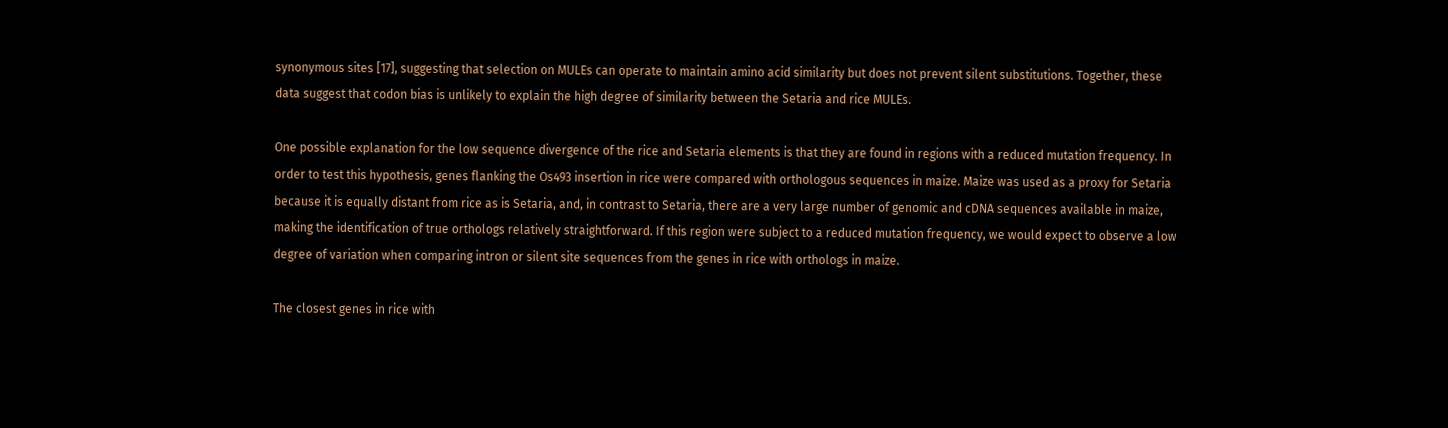synonymous sites [17], suggesting that selection on MULEs can operate to maintain amino acid similarity but does not prevent silent substitutions. Together, these data suggest that codon bias is unlikely to explain the high degree of similarity between the Setaria and rice MULEs.

One possible explanation for the low sequence divergence of the rice and Setaria elements is that they are found in regions with a reduced mutation frequency. In order to test this hypothesis, genes flanking the Os493 insertion in rice were compared with orthologous sequences in maize. Maize was used as a proxy for Setaria because it is equally distant from rice as is Setaria, and, in contrast to Setaria, there are a very large number of genomic and cDNA sequences available in maize, making the identification of true orthologs relatively straightforward. If this region were subject to a reduced mutation frequency, we would expect to observe a low degree of variation when comparing intron or silent site sequences from the genes in rice with orthologs in maize.

The closest genes in rice with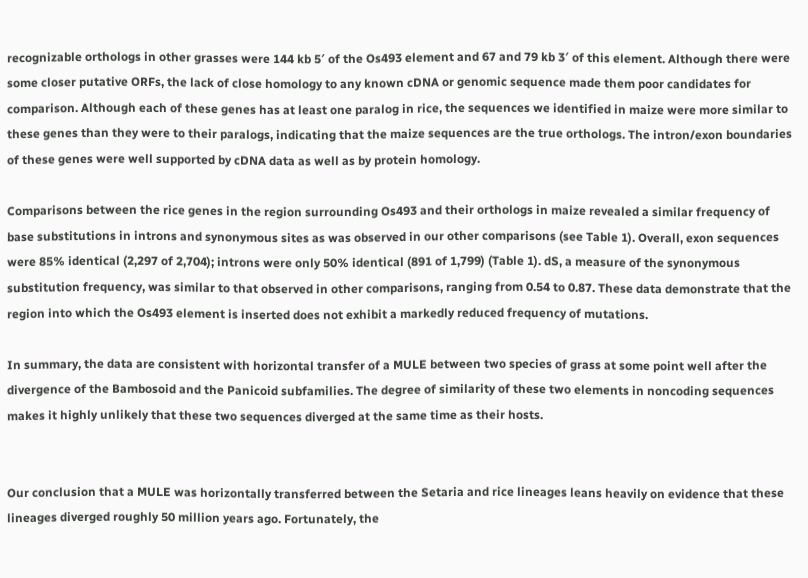recognizable orthologs in other grasses were 144 kb 5′ of the Os493 element and 67 and 79 kb 3′ of this element. Although there were some closer putative ORFs, the lack of close homology to any known cDNA or genomic sequence made them poor candidates for comparison. Although each of these genes has at least one paralog in rice, the sequences we identified in maize were more similar to these genes than they were to their paralogs, indicating that the maize sequences are the true orthologs. The intron/exon boundaries of these genes were well supported by cDNA data as well as by protein homology.

Comparisons between the rice genes in the region surrounding Os493 and their orthologs in maize revealed a similar frequency of base substitutions in introns and synonymous sites as was observed in our other comparisons (see Table 1). Overall, exon sequences were 85% identical (2,297 of 2,704); introns were only 50% identical (891 of 1,799) (Table 1). dS, a measure of the synonymous substitution frequency, was similar to that observed in other comparisons, ranging from 0.54 to 0.87. These data demonstrate that the region into which the Os493 element is inserted does not exhibit a markedly reduced frequency of mutations.

In summary, the data are consistent with horizontal transfer of a MULE between two species of grass at some point well after the divergence of the Bambosoid and the Panicoid subfamilies. The degree of similarity of these two elements in noncoding sequences makes it highly unlikely that these two sequences diverged at the same time as their hosts.


Our conclusion that a MULE was horizontally transferred between the Setaria and rice lineages leans heavily on evidence that these lineages diverged roughly 50 million years ago. Fortunately, the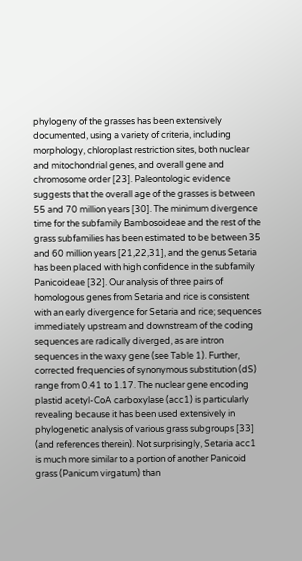phylogeny of the grasses has been extensively documented, using a variety of criteria, including morphology, chloroplast restriction sites, both nuclear and mitochondrial genes, and overall gene and chromosome order [23]. Paleontologic evidence suggests that the overall age of the grasses is between 55 and 70 million years [30]. The minimum divergence time for the subfamily Bambosoideae and the rest of the grass subfamilies has been estimated to be between 35 and 60 million years [21,22,31], and the genus Setaria has been placed with high confidence in the subfamily Panicoideae [32]. Our analysis of three pairs of homologous genes from Setaria and rice is consistent with an early divergence for Setaria and rice; sequences immediately upstream and downstream of the coding sequences are radically diverged, as are intron sequences in the waxy gene (see Table 1). Further, corrected frequencies of synonymous substitution (dS) range from 0.41 to 1.17. The nuclear gene encoding plastid acetyl-CoA carboxylase (acc1) is particularly revealing because it has been used extensively in phylogenetic analysis of various grass subgroups [33] (and references therein). Not surprisingly, Setaria acc1 is much more similar to a portion of another Panicoid grass (Panicum virgatum) than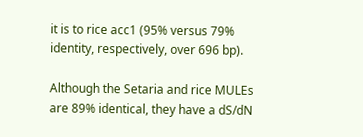it is to rice acc1 (95% versus 79% identity, respectively, over 696 bp).

Although the Setaria and rice MULEs are 89% identical, they have a dS/dN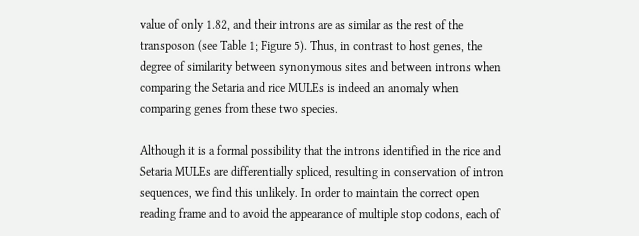value of only 1.82, and their introns are as similar as the rest of the transposon (see Table 1; Figure 5). Thus, in contrast to host genes, the degree of similarity between synonymous sites and between introns when comparing the Setaria and rice MULEs is indeed an anomaly when comparing genes from these two species.

Although it is a formal possibility that the introns identified in the rice and Setaria MULEs are differentially spliced, resulting in conservation of intron sequences, we find this unlikely. In order to maintain the correct open reading frame and to avoid the appearance of multiple stop codons, each of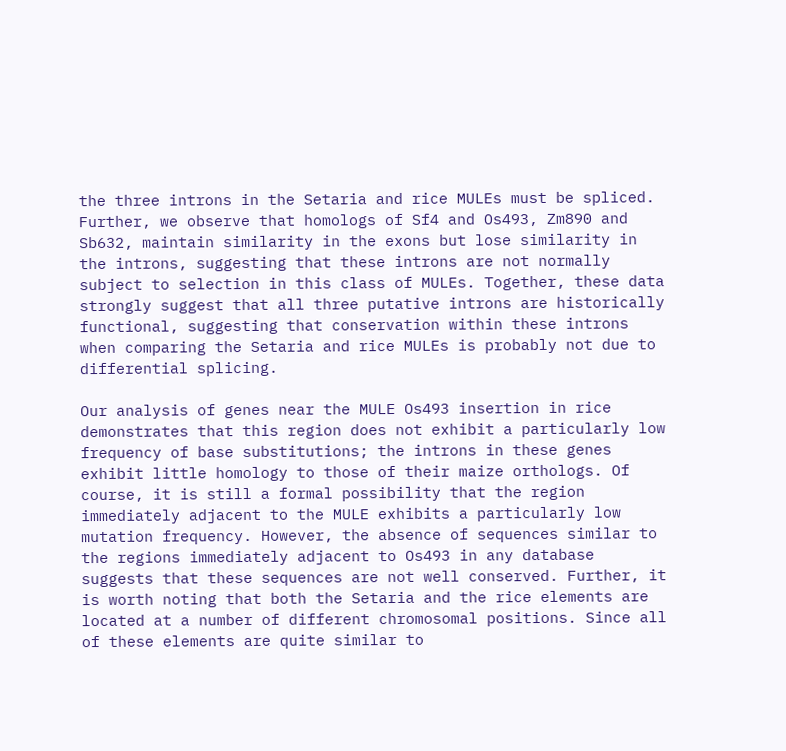the three introns in the Setaria and rice MULEs must be spliced. Further, we observe that homologs of Sf4 and Os493, Zm890 and Sb632, maintain similarity in the exons but lose similarity in the introns, suggesting that these introns are not normally subject to selection in this class of MULEs. Together, these data strongly suggest that all three putative introns are historically functional, suggesting that conservation within these introns when comparing the Setaria and rice MULEs is probably not due to differential splicing.

Our analysis of genes near the MULE Os493 insertion in rice demonstrates that this region does not exhibit a particularly low frequency of base substitutions; the introns in these genes exhibit little homology to those of their maize orthologs. Of course, it is still a formal possibility that the region immediately adjacent to the MULE exhibits a particularly low mutation frequency. However, the absence of sequences similar to the regions immediately adjacent to Os493 in any database suggests that these sequences are not well conserved. Further, it is worth noting that both the Setaria and the rice elements are located at a number of different chromosomal positions. Since all of these elements are quite similar to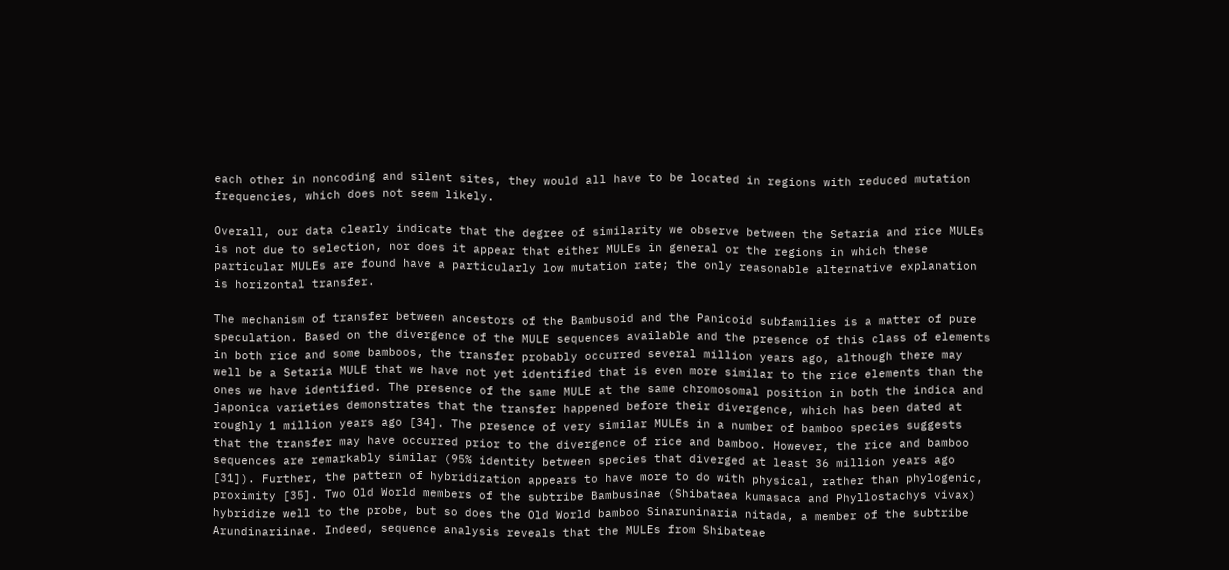each other in noncoding and silent sites, they would all have to be located in regions with reduced mutation frequencies, which does not seem likely.

Overall, our data clearly indicate that the degree of similarity we observe between the Setaria and rice MULEs is not due to selection, nor does it appear that either MULEs in general or the regions in which these particular MULEs are found have a particularly low mutation rate; the only reasonable alternative explanation is horizontal transfer.

The mechanism of transfer between ancestors of the Bambusoid and the Panicoid subfamilies is a matter of pure speculation. Based on the divergence of the MULE sequences available and the presence of this class of elements in both rice and some bamboos, the transfer probably occurred several million years ago, although there may well be a Setaria MULE that we have not yet identified that is even more similar to the rice elements than the ones we have identified. The presence of the same MULE at the same chromosomal position in both the indica and japonica varieties demonstrates that the transfer happened before their divergence, which has been dated at roughly 1 million years ago [34]. The presence of very similar MULEs in a number of bamboo species suggests that the transfer may have occurred prior to the divergence of rice and bamboo. However, the rice and bamboo sequences are remarkably similar (95% identity between species that diverged at least 36 million years ago [31]). Further, the pattern of hybridization appears to have more to do with physical, rather than phylogenic, proximity [35]. Two Old World members of the subtribe Bambusinae (Shibataea kumasaca and Phyllostachys vivax) hybridize well to the probe, but so does the Old World bamboo Sinaruninaria nitada, a member of the subtribe Arundinariinae. Indeed, sequence analysis reveals that the MULEs from Shibateae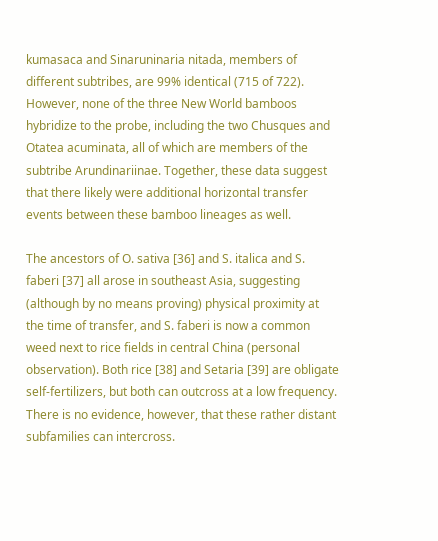kumasaca and Sinaruninaria nitada, members of different subtribes, are 99% identical (715 of 722). However, none of the three New World bamboos hybridize to the probe, including the two Chusques and Otatea acuminata, all of which are members of the subtribe Arundinariinae. Together, these data suggest that there likely were additional horizontal transfer events between these bamboo lineages as well.

The ancestors of O. sativa [36] and S. italica and S. faberi [37] all arose in southeast Asia, suggesting (although by no means proving) physical proximity at the time of transfer, and S. faberi is now a common weed next to rice fields in central China (personal observation). Both rice [38] and Setaria [39] are obligate self-fertilizers, but both can outcross at a low frequency. There is no evidence, however, that these rather distant subfamilies can intercross.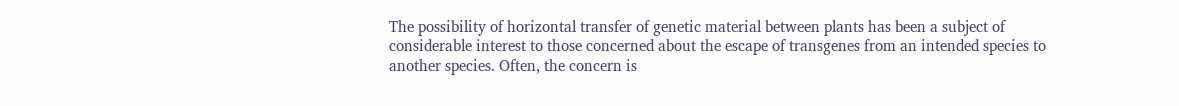The possibility of horizontal transfer of genetic material between plants has been a subject of considerable interest to those concerned about the escape of transgenes from an intended species to another species. Often, the concern is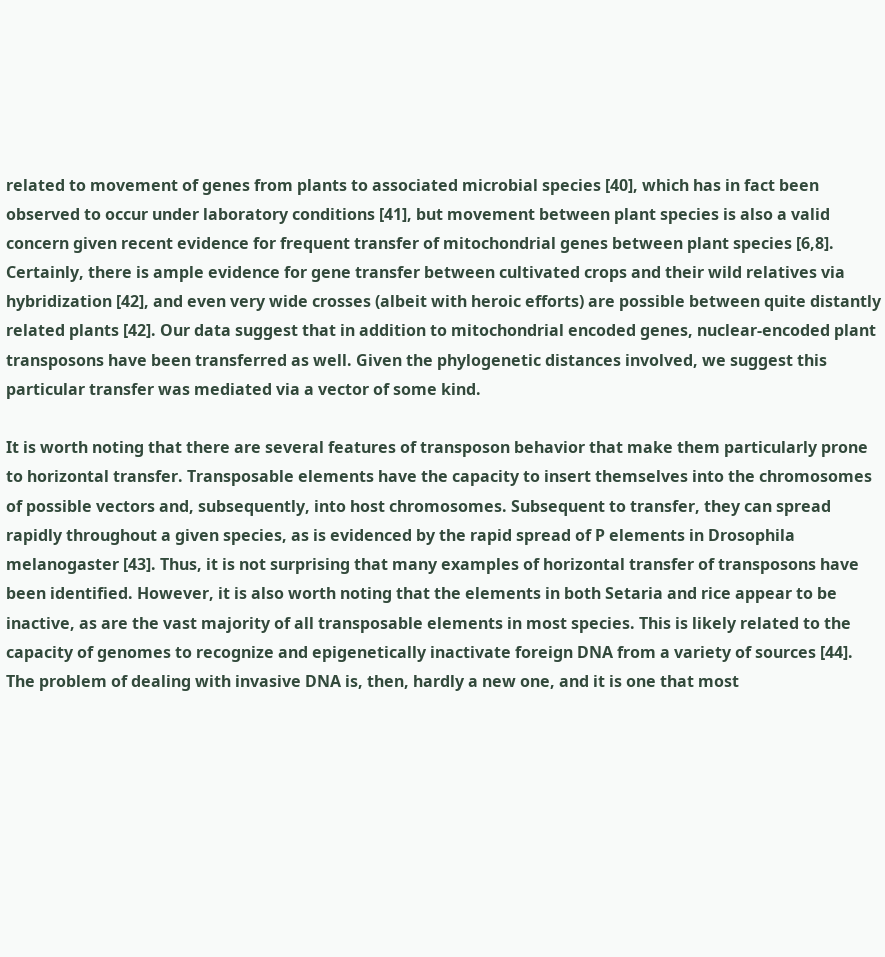related to movement of genes from plants to associated microbial species [40], which has in fact been observed to occur under laboratory conditions [41], but movement between plant species is also a valid concern given recent evidence for frequent transfer of mitochondrial genes between plant species [6,8]. Certainly, there is ample evidence for gene transfer between cultivated crops and their wild relatives via hybridization [42], and even very wide crosses (albeit with heroic efforts) are possible between quite distantly related plants [42]. Our data suggest that in addition to mitochondrial encoded genes, nuclear-encoded plant transposons have been transferred as well. Given the phylogenetic distances involved, we suggest this particular transfer was mediated via a vector of some kind.

It is worth noting that there are several features of transposon behavior that make them particularly prone to horizontal transfer. Transposable elements have the capacity to insert themselves into the chromosomes of possible vectors and, subsequently, into host chromosomes. Subsequent to transfer, they can spread rapidly throughout a given species, as is evidenced by the rapid spread of P elements in Drosophila melanogaster [43]. Thus, it is not surprising that many examples of horizontal transfer of transposons have been identified. However, it is also worth noting that the elements in both Setaria and rice appear to be inactive, as are the vast majority of all transposable elements in most species. This is likely related to the capacity of genomes to recognize and epigenetically inactivate foreign DNA from a variety of sources [44]. The problem of dealing with invasive DNA is, then, hardly a new one, and it is one that most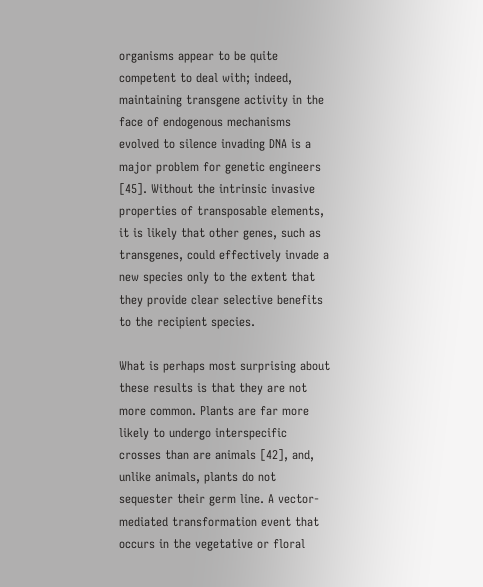organisms appear to be quite competent to deal with; indeed, maintaining transgene activity in the face of endogenous mechanisms evolved to silence invading DNA is a major problem for genetic engineers [45]. Without the intrinsic invasive properties of transposable elements, it is likely that other genes, such as transgenes, could effectively invade a new species only to the extent that they provide clear selective benefits to the recipient species.

What is perhaps most surprising about these results is that they are not more common. Plants are far more likely to undergo interspecific crosses than are animals [42], and, unlike animals, plants do not sequester their germ line. A vector-mediated transformation event that occurs in the vegetative or floral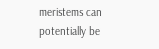meristems can potentially be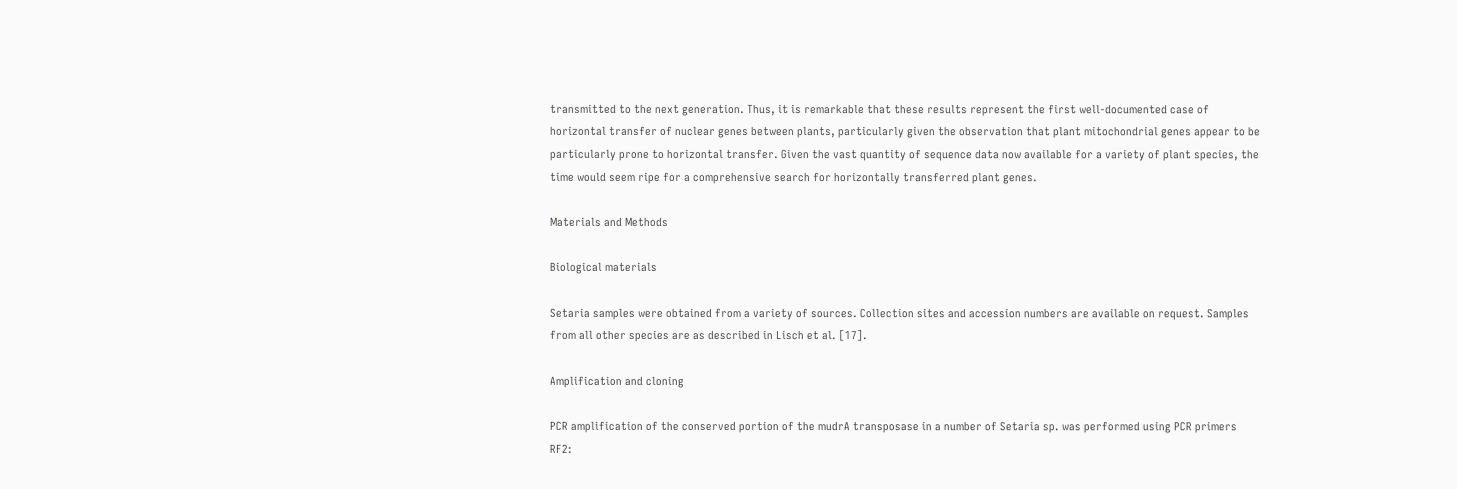transmitted to the next generation. Thus, it is remarkable that these results represent the first well-documented case of horizontal transfer of nuclear genes between plants, particularly given the observation that plant mitochondrial genes appear to be particularly prone to horizontal transfer. Given the vast quantity of sequence data now available for a variety of plant species, the time would seem ripe for a comprehensive search for horizontally transferred plant genes.

Materials and Methods

Biological materials

Setaria samples were obtained from a variety of sources. Collection sites and accession numbers are available on request. Samples from all other species are as described in Lisch et al. [17].

Amplification and cloning

PCR amplification of the conserved portion of the mudrA transposase in a number of Setaria sp. was performed using PCR primers RF2: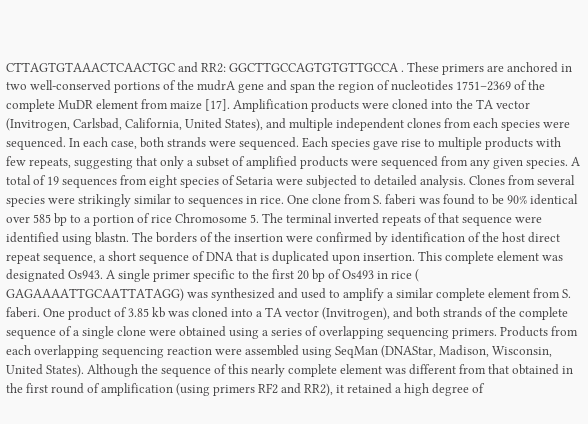CTTAGTGTAAACTCAACTGC and RR2: GGCTTGCCAGTGTGTTGCCA . These primers are anchored in two well-conserved portions of the mudrA gene and span the region of nucleotides 1751–2369 of the complete MuDR element from maize [17]. Amplification products were cloned into the TA vector (Invitrogen, Carlsbad, California, United States), and multiple independent clones from each species were sequenced. In each case, both strands were sequenced. Each species gave rise to multiple products with few repeats, suggesting that only a subset of amplified products were sequenced from any given species. A total of 19 sequences from eight species of Setaria were subjected to detailed analysis. Clones from several species were strikingly similar to sequences in rice. One clone from S. faberi was found to be 90% identical over 585 bp to a portion of rice Chromosome 5. The terminal inverted repeats of that sequence were identified using blastn. The borders of the insertion were confirmed by identification of the host direct repeat sequence, a short sequence of DNA that is duplicated upon insertion. This complete element was designated Os943. A single primer specific to the first 20 bp of Os493 in rice ( GAGAAAATTGCAATTATAGG) was synthesized and used to amplify a similar complete element from S. faberi. One product of 3.85 kb was cloned into a TA vector (Invitrogen), and both strands of the complete sequence of a single clone were obtained using a series of overlapping sequencing primers. Products from each overlapping sequencing reaction were assembled using SeqMan (DNAStar, Madison, Wisconsin, United States). Although the sequence of this nearly complete element was different from that obtained in the first round of amplification (using primers RF2 and RR2), it retained a high degree of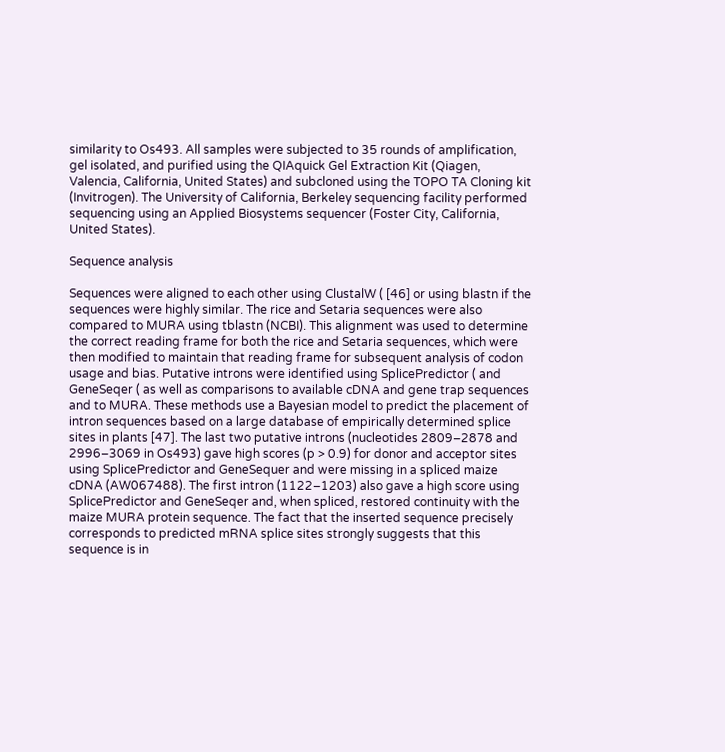similarity to Os493. All samples were subjected to 35 rounds of amplification, gel isolated, and purified using the QIAquick Gel Extraction Kit (Qiagen, Valencia, California, United States) and subcloned using the TOPO TA Cloning kit (Invitrogen). The University of California, Berkeley sequencing facility performed sequencing using an Applied Biosystems sequencer (Foster City, California, United States).

Sequence analysis

Sequences were aligned to each other using ClustalW ( [46] or using blastn if the sequences were highly similar. The rice and Setaria sequences were also compared to MURA using tblastn (NCBI). This alignment was used to determine the correct reading frame for both the rice and Setaria sequences, which were then modified to maintain that reading frame for subsequent analysis of codon usage and bias. Putative introns were identified using SplicePredictor ( and GeneSeqer ( as well as comparisons to available cDNA and gene trap sequences and to MURA. These methods use a Bayesian model to predict the placement of intron sequences based on a large database of empirically determined splice sites in plants [47]. The last two putative introns (nucleotides 2809–2878 and 2996–3069 in Os493) gave high scores (p > 0.9) for donor and acceptor sites using SplicePredictor and GeneSequer and were missing in a spliced maize cDNA (AW067488). The first intron (1122–1203) also gave a high score using SplicePredictor and GeneSeqer and, when spliced, restored continuity with the maize MURA protein sequence. The fact that the inserted sequence precisely corresponds to predicted mRNA splice sites strongly suggests that this sequence is in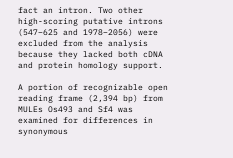fact an intron. Two other high-scoring putative introns (547–625 and 1978–2056) were excluded from the analysis because they lacked both cDNA and protein homology support.

A portion of recognizable open reading frame (2,394 bp) from MULEs Os493 and Sf4 was examined for differences in synonymous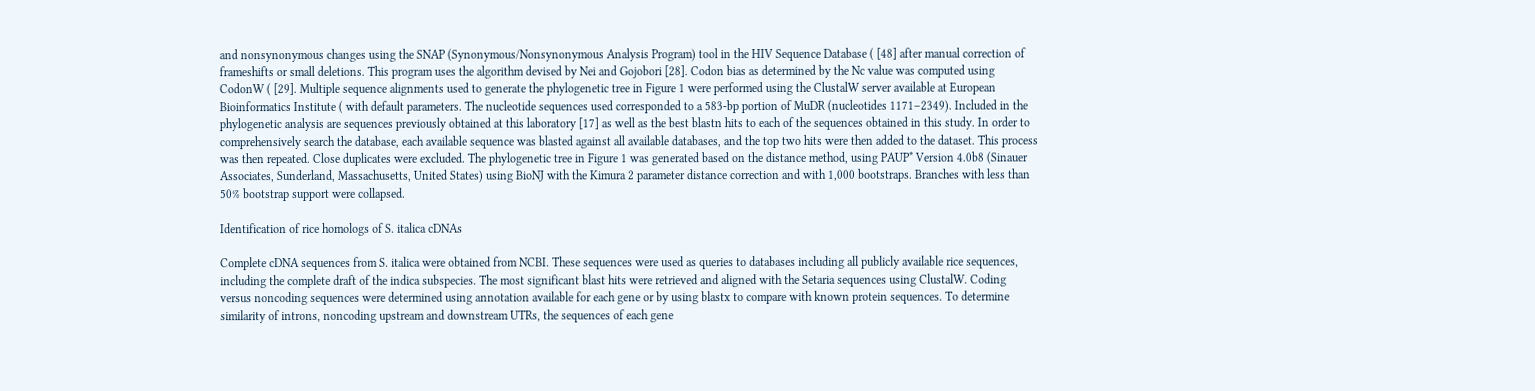and nonsynonymous changes using the SNAP (Synonymous/Nonsynonymous Analysis Program) tool in the HIV Sequence Database ( [48] after manual correction of frameshifts or small deletions. This program uses the algorithm devised by Nei and Gojobori [28]. Codon bias as determined by the Nc value was computed using CodonW ( [29]. Multiple sequence alignments used to generate the phylogenetic tree in Figure 1 were performed using the ClustalW server available at European Bioinformatics Institute ( with default parameters. The nucleotide sequences used corresponded to a 583-bp portion of MuDR (nucleotides 1171–2349). Included in the phylogenetic analysis are sequences previously obtained at this laboratory [17] as well as the best blastn hits to each of the sequences obtained in this study. In order to comprehensively search the database, each available sequence was blasted against all available databases, and the top two hits were then added to the dataset. This process was then repeated. Close duplicates were excluded. The phylogenetic tree in Figure 1 was generated based on the distance method, using PAUP* Version 4.0b8 (Sinauer Associates, Sunderland, Massachusetts, United States) using BioNJ with the Kimura 2 parameter distance correction and with 1,000 bootstraps. Branches with less than 50% bootstrap support were collapsed.

Identification of rice homologs of S. italica cDNAs

Complete cDNA sequences from S. italica were obtained from NCBI. These sequences were used as queries to databases including all publicly available rice sequences, including the complete draft of the indica subspecies. The most significant blast hits were retrieved and aligned with the Setaria sequences using ClustalW. Coding versus noncoding sequences were determined using annotation available for each gene or by using blastx to compare with known protein sequences. To determine similarity of introns, noncoding upstream and downstream UTRs, the sequences of each gene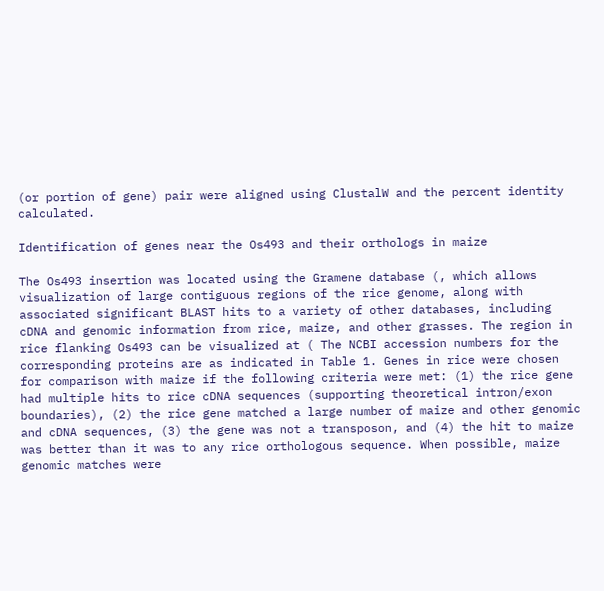(or portion of gene) pair were aligned using ClustalW and the percent identity calculated.

Identification of genes near the Os493 and their orthologs in maize

The Os493 insertion was located using the Gramene database (, which allows visualization of large contiguous regions of the rice genome, along with associated significant BLAST hits to a variety of other databases, including cDNA and genomic information from rice, maize, and other grasses. The region in rice flanking Os493 can be visualized at ( The NCBI accession numbers for the corresponding proteins are as indicated in Table 1. Genes in rice were chosen for comparison with maize if the following criteria were met: (1) the rice gene had multiple hits to rice cDNA sequences (supporting theoretical intron/exon boundaries), (2) the rice gene matched a large number of maize and other genomic and cDNA sequences, (3) the gene was not a transposon, and (4) the hit to maize was better than it was to any rice orthologous sequence. When possible, maize genomic matches were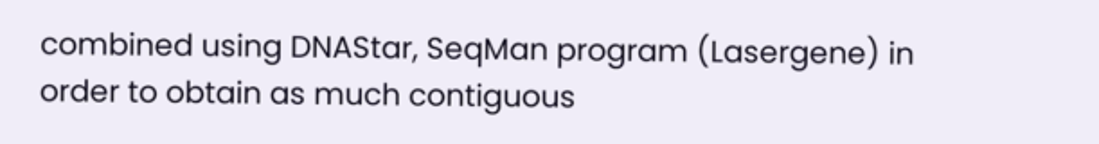combined using DNAStar, SeqMan program (Lasergene) in order to obtain as much contiguous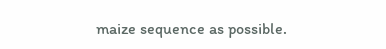maize sequence as possible.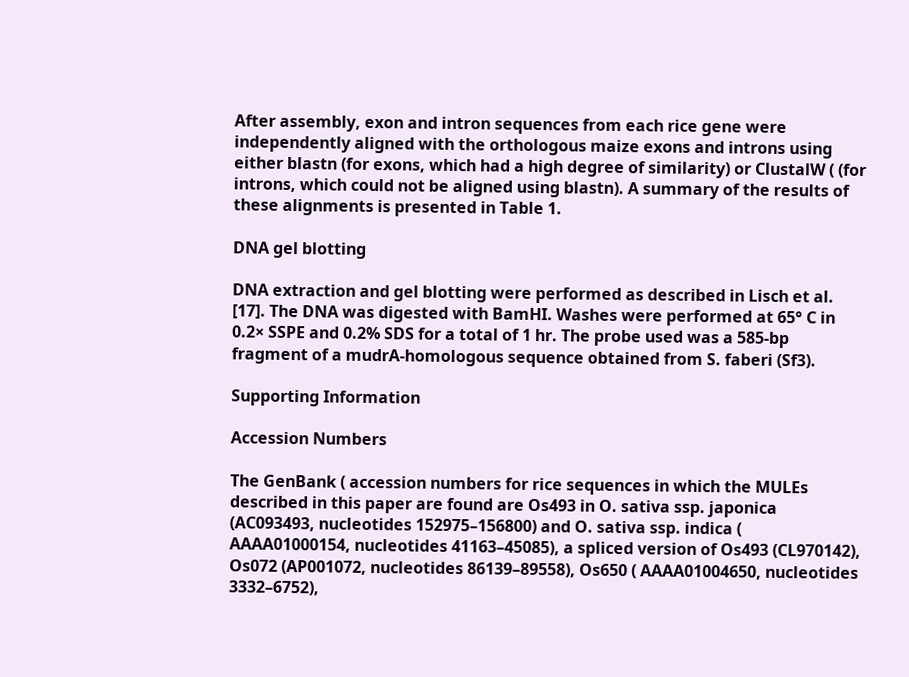After assembly, exon and intron sequences from each rice gene were independently aligned with the orthologous maize exons and introns using either blastn (for exons, which had a high degree of similarity) or ClustalW ( (for introns, which could not be aligned using blastn). A summary of the results of these alignments is presented in Table 1.

DNA gel blotting

DNA extraction and gel blotting were performed as described in Lisch et al. [17]. The DNA was digested with BamHI. Washes were performed at 65° C in 0.2× SSPE and 0.2% SDS for a total of 1 hr. The probe used was a 585-bp fragment of a mudrA-homologous sequence obtained from S. faberi (Sf3).

Supporting Information

Accession Numbers

The GenBank ( accession numbers for rice sequences in which the MULEs described in this paper are found are Os493 in O. sativa ssp. japonica (AC093493, nucleotides 152975–156800) and O. sativa ssp. indica ( AAAA01000154, nucleotides 41163–45085), a spliced version of Os493 (CL970142), Os072 (AP001072, nucleotides 86139–89558), Os650 ( AAAA01004650, nucleotides 3332–6752),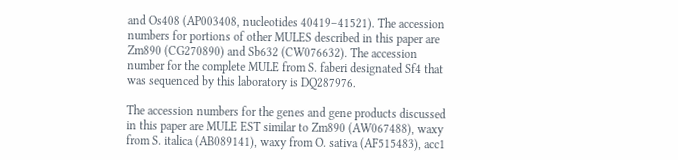and Os408 (AP003408, nucleotides 40419–41521). The accession numbers for portions of other MULES described in this paper are Zm890 (CG270890) and Sb632 (CW076632). The accession number for the complete MULE from S. faberi designated Sf4 that was sequenced by this laboratory is DQ287976.

The accession numbers for the genes and gene products discussed in this paper are MULE EST similar to Zm890 (AW067488), waxy from S. italica (AB089141), waxy from O. sativa (AF515483), acc1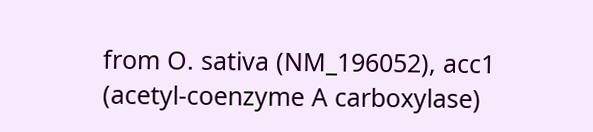from O. sativa (NM_196052), acc1 (acetyl-coenzyme A carboxylase)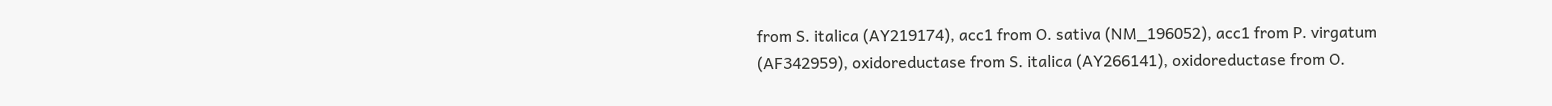from S. italica (AY219174), acc1 from O. sativa (NM_196052), acc1 from P. virgatum (AF342959), oxidoreductase from S. italica (AY266141), oxidoreductase from O.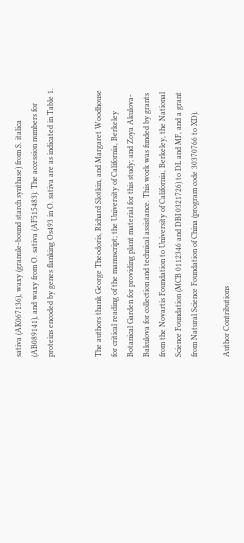sativa (AK067136), waxy (granule-bound starch synthase) from S. italica (AB089141), and waxy from O. sativa (AF515483). The accession numbers for proteins encoded by genes flanking Os493 in O. sativa are as indicated in Table 1.


The authors thank George Theodoris, Richard Slotkin, and Margaret Woodhouse for critical reading of the manuscript; the University of California, Berkeley Botanical Garden for providing plant material for this study; and Zoya Akulova-Bakulova for collection and technical assistance. This work was funded by grants from the Novartis Foundation to University of California, Berkeley, the National Science Foundation (MCB 0112346 and DBI 0321726) to DL and MF, and a grant from Natural Science Foundation of China (program code 30370766 to XD).

Author Contributions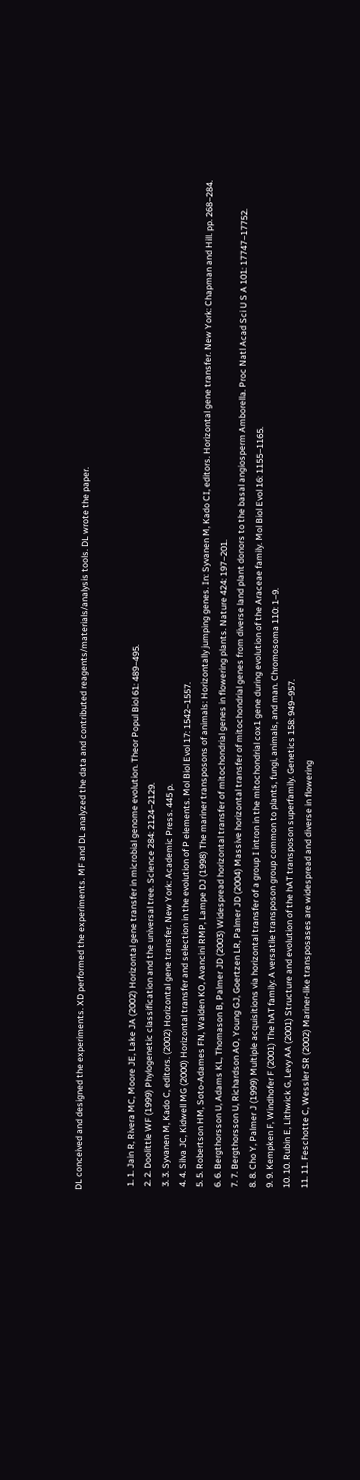DL conceived and designed the experiments. XD performed the experiments. MF and DL analyzed the data and contributed reagents/materials/analysis tools. DL wrote the paper.


  1. 1. Jain R, Rivera MC, Moore JE, Lake JA (2002) Horizontal gene transfer in microbial genome evolution. Theor Popul Biol 61: 489–495.
  2. 2. Doolittle WF (1999) Phylogenetic classification and the universal tree. Science 284: 2124–2129.
  3. 3. Syvanen M, Kado C, editors. (2002) Horizontal gene transfer. New York: Academic Press. 445 p.
  4. 4. Silva JC, Kidwell MG (2000) Horizontal transfer and selection in the evolution of P elements. Mol Biol Evol 17: 1542–1557.
  5. 5. Robertson HM, Soto-Adames FN, Walden KO, Avancini RMP, Lampe DJ (1998) The mariner transposons of animals: Horizontally jumping genes. In: Syvanen M, Kado CI, editors. Horizontal gene transfer. New York: Chapman and Hill. pp. 268–284.
  6. 6. Bergthorsson U, Adams KL, Thomason B, Palmer JD (2003) Widespread horizontal transfer of mitochondrial genes in flowering plants. Nature 424: 197–201.
  7. 7. Bergthorsson U, Richardson AO, Young GJ, Goertzen LR, Palmer JD (2004) Massive horizontal transfer of mitochondrial genes from diverse land plant donors to the basal angiosperm Amborella. Proc Natl Acad Sci U S A 101: 17747–17752.
  8. 8. Cho Y, Palmer J (1999) Multiple acquisitions via horizontal transfer of a group I intron in the mitochondrial cox1 gene during evolution of the Araceae family. Mol Biol Evol 16: 1155–1165.
  9. 9. Kempken F, Windhofer F (2001) The hAT family: A versatile transposon group common to plants, fungi, animals, and man. Chromosoma 110: 1–9.
  10. 10. Rubin E, Lithwick G, Levy AA (2001) Structure and evolution of the hAT transposon superfamily. Genetics 158: 949–957.
  11. 11. Feschotte C, Wessler SR (2002) Mariner-like transposases are widespread and diverse in flowering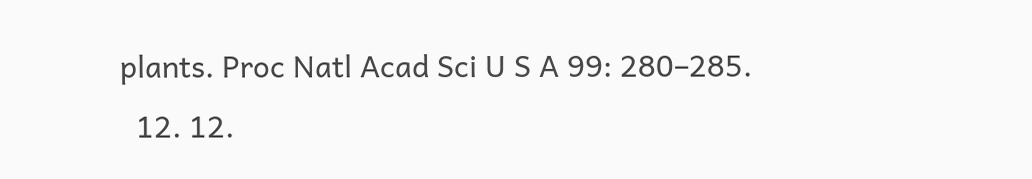plants. Proc Natl Acad Sci U S A 99: 280–285.
  12. 12.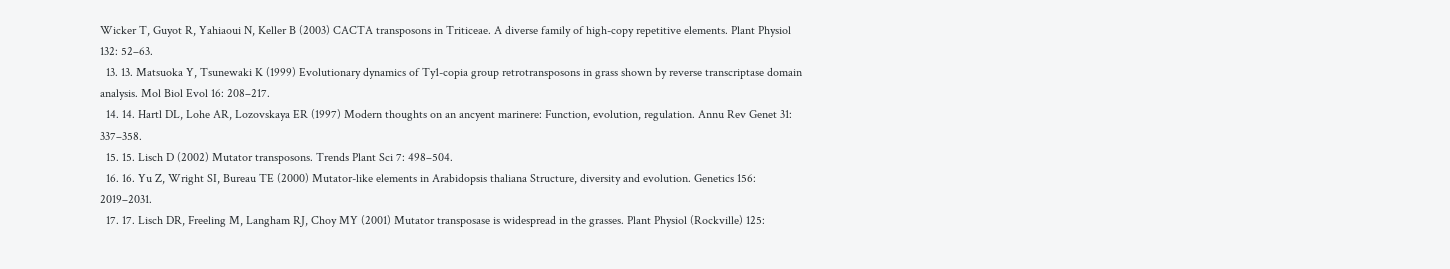Wicker T, Guyot R, Yahiaoui N, Keller B (2003) CACTA transposons in Triticeae. A diverse family of high-copy repetitive elements. Plant Physiol 132: 52–63.
  13. 13. Matsuoka Y, Tsunewaki K (1999) Evolutionary dynamics of Ty1-copia group retrotransposons in grass shown by reverse transcriptase domain analysis. Mol Biol Evol 16: 208–217.
  14. 14. Hartl DL, Lohe AR, Lozovskaya ER (1997) Modern thoughts on an ancyent marinere: Function, evolution, regulation. Annu Rev Genet 31: 337–358.
  15. 15. Lisch D (2002) Mutator transposons. Trends Plant Sci 7: 498–504.
  16. 16. Yu Z, Wright SI, Bureau TE (2000) Mutator-like elements in Arabidopsis thaliana Structure, diversity and evolution. Genetics 156: 2019–2031.
  17. 17. Lisch DR, Freeling M, Langham RJ, Choy MY (2001) Mutator transposase is widespread in the grasses. Plant Physiol (Rockville) 125: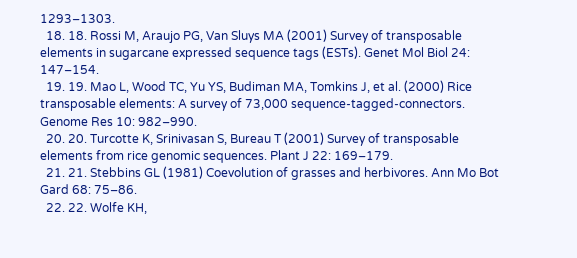1293–1303.
  18. 18. Rossi M, Araujo PG, Van Sluys MA (2001) Survey of transposable elements in sugarcane expressed sequence tags (ESTs). Genet Mol Biol 24: 147–154.
  19. 19. Mao L, Wood TC, Yu YS, Budiman MA, Tomkins J, et al. (2000) Rice transposable elements: A survey of 73,000 sequence-tagged-connectors. Genome Res 10: 982–990.
  20. 20. Turcotte K, Srinivasan S, Bureau T (2001) Survey of transposable elements from rice genomic sequences. Plant J 22: 169–179.
  21. 21. Stebbins GL (1981) Coevolution of grasses and herbivores. Ann Mo Bot Gard 68: 75–86.
  22. 22. Wolfe KH,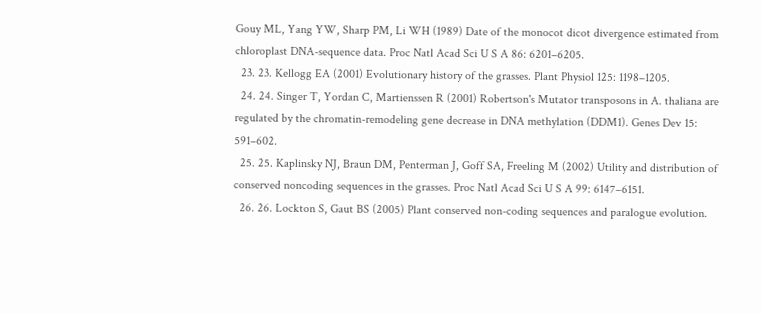Gouy ML, Yang YW, Sharp PM, Li WH (1989) Date of the monocot dicot divergence estimated from chloroplast DNA-sequence data. Proc Natl Acad Sci U S A 86: 6201–6205.
  23. 23. Kellogg EA (2001) Evolutionary history of the grasses. Plant Physiol 125: 1198–1205.
  24. 24. Singer T, Yordan C, Martienssen R (2001) Robertson's Mutator transposons in A. thaliana are regulated by the chromatin-remodeling gene decrease in DNA methylation (DDM1). Genes Dev 15: 591–602.
  25. 25. Kaplinsky NJ, Braun DM, Penterman J, Goff SA, Freeling M (2002) Utility and distribution of conserved noncoding sequences in the grasses. Proc Natl Acad Sci U S A 99: 6147–6151.
  26. 26. Lockton S, Gaut BS (2005) Plant conserved non-coding sequences and paralogue evolution.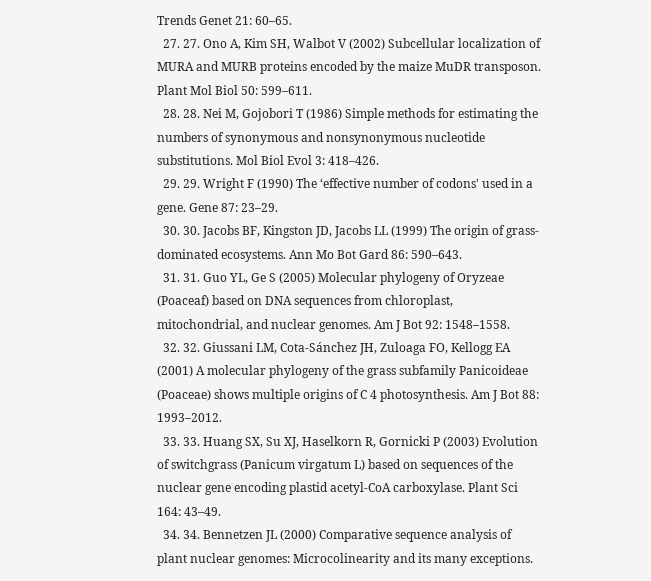Trends Genet 21: 60–65.
  27. 27. Ono A, Kim SH, Walbot V (2002) Subcellular localization of MURA and MURB proteins encoded by the maize MuDR transposon. Plant Mol Biol 50: 599–611.
  28. 28. Nei M, Gojobori T (1986) Simple methods for estimating the numbers of synonymous and nonsynonymous nucleotide substitutions. Mol Biol Evol 3: 418–426.
  29. 29. Wright F (1990) The ‘effective number of codons' used in a gene. Gene 87: 23–29.
  30. 30. Jacobs BF, Kingston JD, Jacobs LL (1999) The origin of grass-dominated ecosystems. Ann Mo Bot Gard 86: 590–643.
  31. 31. Guo YL, Ge S (2005) Molecular phylogeny of Oryzeae (Poaceaf) based on DNA sequences from chloroplast, mitochondrial, and nuclear genomes. Am J Bot 92: 1548–1558.
  32. 32. Giussani LM, Cota-Sánchez JH, Zuloaga FO, Kellogg EA (2001) A molecular phylogeny of the grass subfamily Panicoideae (Poaceae) shows multiple origins of C 4 photosynthesis. Am J Bot 88: 1993–2012.
  33. 33. Huang SX, Su XJ, Haselkorn R, Gornicki P (2003) Evolution of switchgrass (Panicum virgatum L) based on sequences of the nuclear gene encoding plastid acetyl-CoA carboxylase. Plant Sci 164: 43–49.
  34. 34. Bennetzen JL (2000) Comparative sequence analysis of plant nuclear genomes: Microcolinearity and its many exceptions.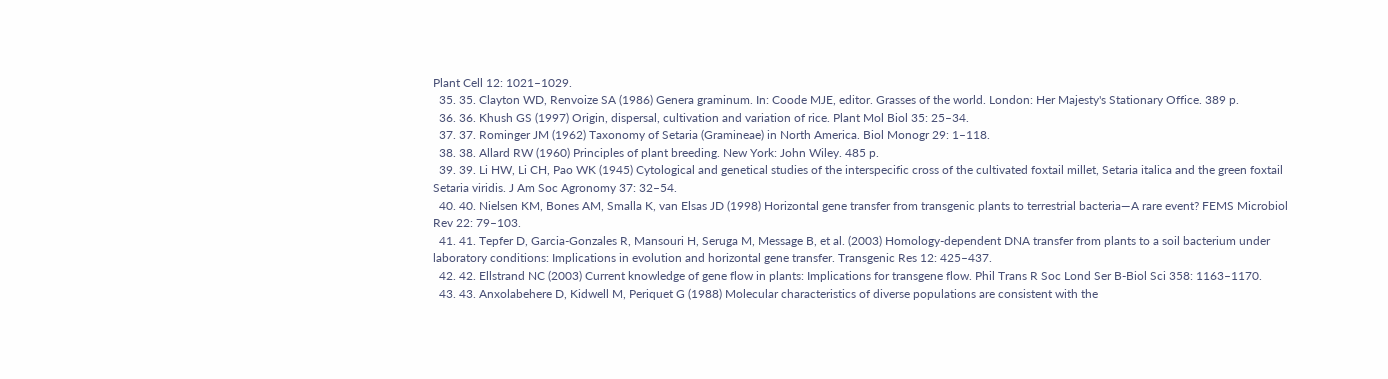Plant Cell 12: 1021–1029.
  35. 35. Clayton WD, Renvoize SA (1986) Genera graminum. In: Coode MJE, editor. Grasses of the world. London: Her Majesty's Stationary Office. 389 p.
  36. 36. Khush GS (1997) Origin, dispersal, cultivation and variation of rice. Plant Mol Biol 35: 25–34.
  37. 37. Rominger JM (1962) Taxonomy of Setaria (Gramineae) in North America. Biol Monogr 29: 1–118.
  38. 38. Allard RW (1960) Principles of plant breeding. New York: John Wiley. 485 p.
  39. 39. Li HW, Li CH, Pao WK (1945) Cytological and genetical studies of the interspecific cross of the cultivated foxtail millet, Setaria italica and the green foxtail Setaria viridis. J Am Soc Agronomy 37: 32–54.
  40. 40. Nielsen KM, Bones AM, Smalla K, van Elsas JD (1998) Horizontal gene transfer from transgenic plants to terrestrial bacteria—A rare event? FEMS Microbiol Rev 22: 79–103.
  41. 41. Tepfer D, Garcia-Gonzales R, Mansouri H, Seruga M, Message B, et al. (2003) Homology-dependent DNA transfer from plants to a soil bacterium under laboratory conditions: Implications in evolution and horizontal gene transfer. Transgenic Res 12: 425–437.
  42. 42. Ellstrand NC (2003) Current knowledge of gene flow in plants: Implications for transgene flow. Phil Trans R Soc Lond Ser B-Biol Sci 358: 1163–1170.
  43. 43. Anxolabehere D, Kidwell M, Periquet G (1988) Molecular characteristics of diverse populations are consistent with the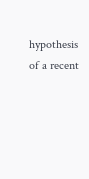hypothesis of a recent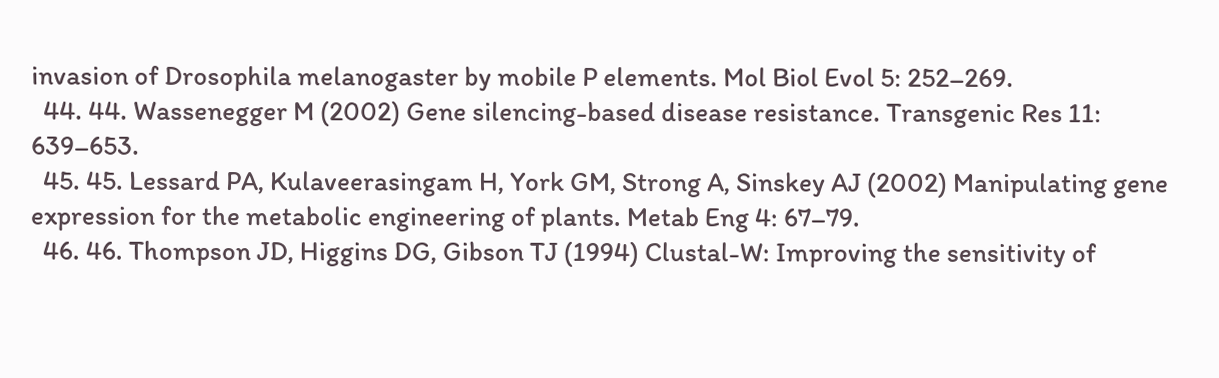invasion of Drosophila melanogaster by mobile P elements. Mol Biol Evol 5: 252–269.
  44. 44. Wassenegger M (2002) Gene silencing-based disease resistance. Transgenic Res 11: 639–653.
  45. 45. Lessard PA, Kulaveerasingam H, York GM, Strong A, Sinskey AJ (2002) Manipulating gene expression for the metabolic engineering of plants. Metab Eng 4: 67–79.
  46. 46. Thompson JD, Higgins DG, Gibson TJ (1994) Clustal-W: Improving the sensitivity of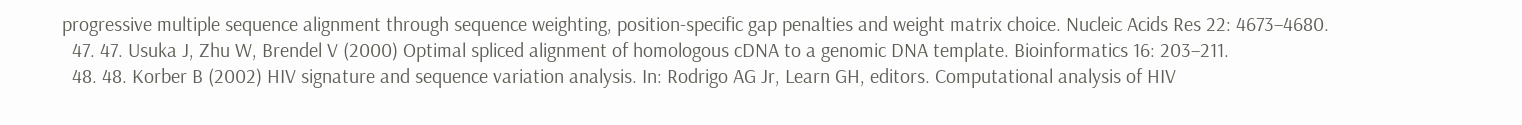progressive multiple sequence alignment through sequence weighting, position-specific gap penalties and weight matrix choice. Nucleic Acids Res 22: 4673–4680.
  47. 47. Usuka J, Zhu W, Brendel V (2000) Optimal spliced alignment of homologous cDNA to a genomic DNA template. Bioinformatics 16: 203–211.
  48. 48. Korber B (2002) HIV signature and sequence variation analysis. In: Rodrigo AG Jr, Learn GH, editors. Computational analysis of HIV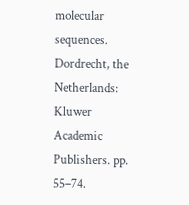molecular sequences. Dordrecht, the Netherlands: Kluwer Academic Publishers. pp. 55–74.